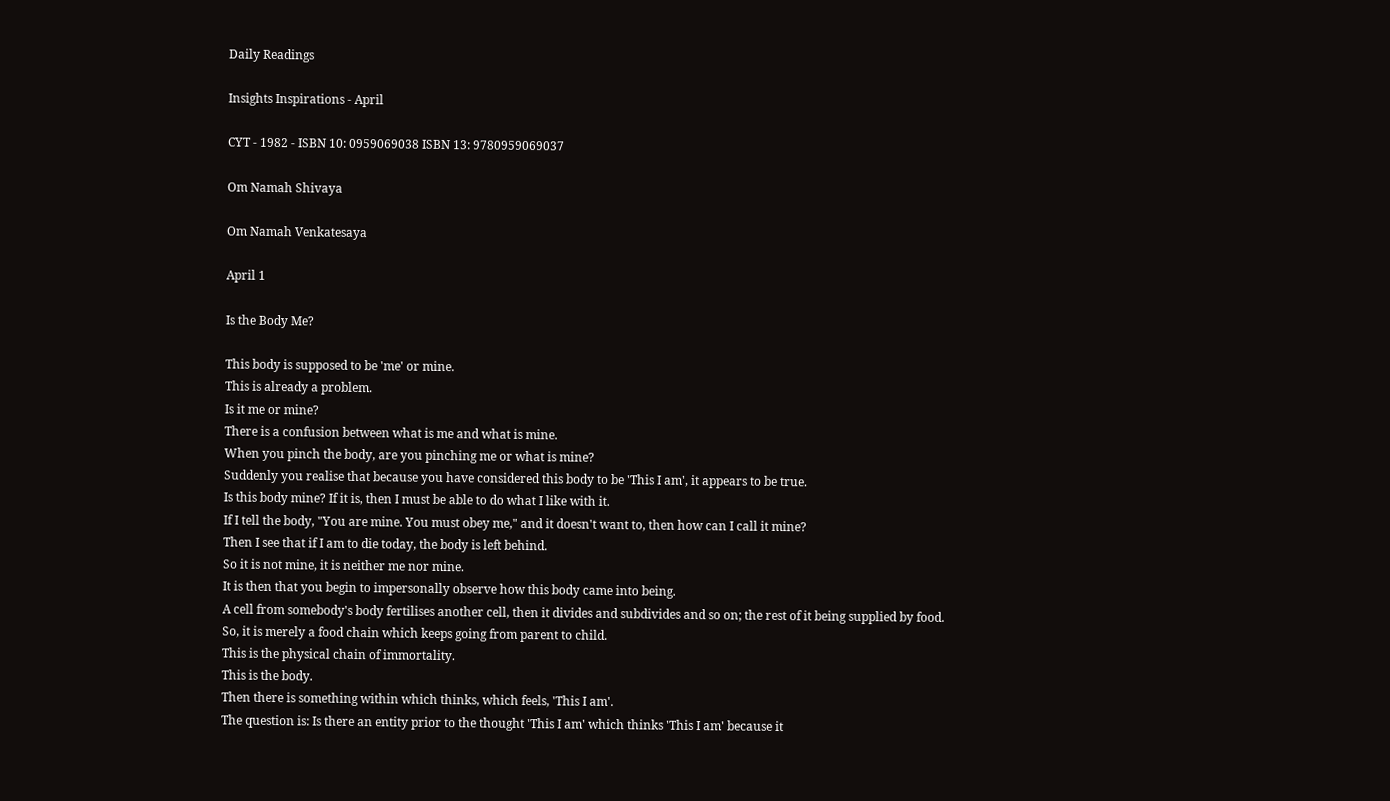Daily Readings

Insights Inspirations - April

CYT - 1982 - ISBN 10: 0959069038 ISBN 13: 9780959069037

Om Namah Shivaya

Om Namah Venkatesaya

April 1

Is the Body Me?

This body is supposed to be 'me' or mine.
This is already a problem.
Is it me or mine?
There is a confusion between what is me and what is mine.
When you pinch the body, are you pinching me or what is mine?
Suddenly you realise that because you have considered this body to be 'This I am', it appears to be true.
Is this body mine? If it is, then I must be able to do what I like with it.
If I tell the body, "You are mine. You must obey me," and it doesn't want to, then how can I call it mine?
Then I see that if I am to die today, the body is left behind.
So it is not mine, it is neither me nor mine.
It is then that you begin to impersonally observe how this body came into being.
A cell from somebody's body fertilises another cell, then it divides and subdivides and so on; the rest of it being supplied by food.
So, it is merely a food chain which keeps going from parent to child.
This is the physical chain of immortality.
This is the body.
Then there is something within which thinks, which feels, 'This I am'.
The question is: Is there an entity prior to the thought 'This I am' which thinks 'This I am' because it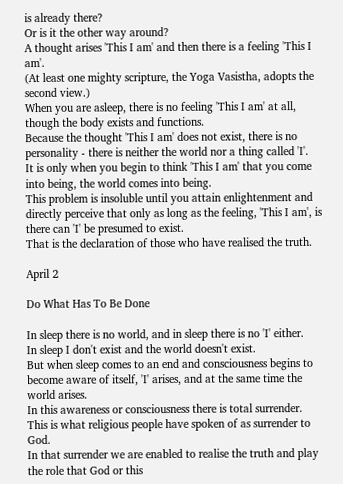is already there?
Or is it the other way around?
A thought arises 'This I am' and then there is a feeling 'This I am'.
(At least one mighty scripture, the Yoga Vasistha, adopts the second view.)
When you are asleep, there is no feeling 'This I am' at all, though the body exists and functions.
Because the thought 'This I am' does not exist, there is no personality - there is neither the world nor a thing called 'I'.
It is only when you begin to think 'This I am' that you come into being, the world comes into being.
This problem is insoluble until you attain enlightenment and directly perceive that only as long as the feeling, 'This I am', is there can 'I' be presumed to exist.
That is the declaration of those who have realised the truth.

April 2

Do What Has To Be Done

In sleep there is no world, and in sleep there is no 'I' either.
In sleep I don't exist and the world doesn't exist.
But when sleep comes to an end and consciousness begins to become aware of itself, 'I' arises, and at the same time the world arises.
In this awareness or consciousness there is total surrender.
This is what religious people have spoken of as surrender to God.
In that surrender we are enabled to realise the truth and play the role that God or this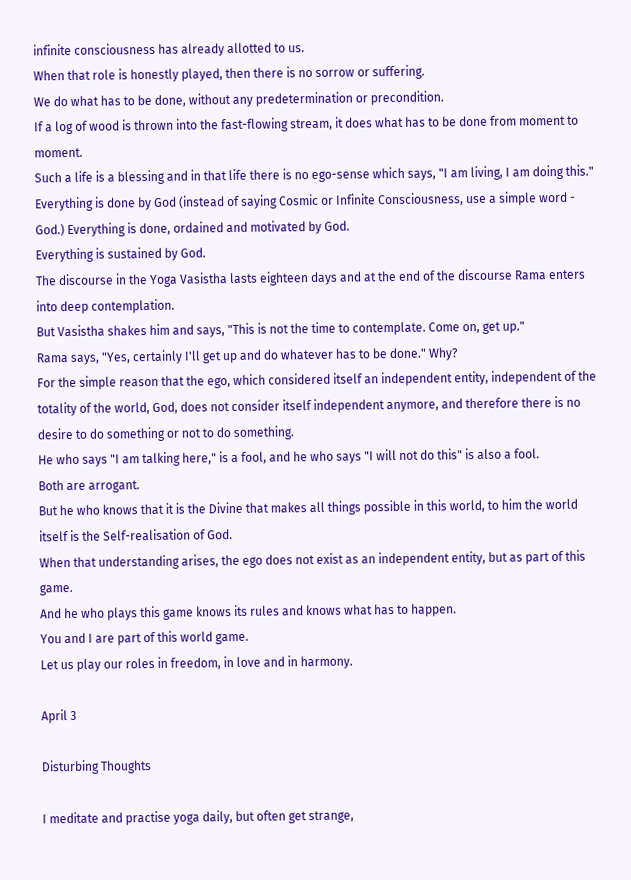infinite consciousness has already allotted to us.
When that role is honestly played, then there is no sorrow or suffering.
We do what has to be done, without any predetermination or precondition.
If a log of wood is thrown into the fast-flowing stream, it does what has to be done from moment to moment.
Such a life is a blessing and in that life there is no ego-sense which says, "I am living, I am doing this."
Everything is done by God (instead of saying Cosmic or Infinite Consciousness, use a simple word - God.) Everything is done, ordained and motivated by God.
Everything is sustained by God.
The discourse in the Yoga Vasistha lasts eighteen days and at the end of the discourse Rama enters into deep contemplation.
But Vasistha shakes him and says, "This is not the time to contemplate. Come on, get up."
Rama says, "Yes, certainly I'll get up and do whatever has to be done." Why?
For the simple reason that the ego, which considered itself an independent entity, independent of the totality of the world, God, does not consider itself independent anymore, and therefore there is no desire to do something or not to do something.
He who says "I am talking here," is a fool, and he who says "I will not do this" is also a fool.
Both are arrogant.
But he who knows that it is the Divine that makes all things possible in this world, to him the world itself is the Self-realisation of God.
When that understanding arises, the ego does not exist as an independent entity, but as part of this game.
And he who plays this game knows its rules and knows what has to happen.
You and I are part of this world game.
Let us play our roles in freedom, in love and in harmony.

April 3

Disturbing Thoughts

I meditate and practise yoga daily, but often get strange,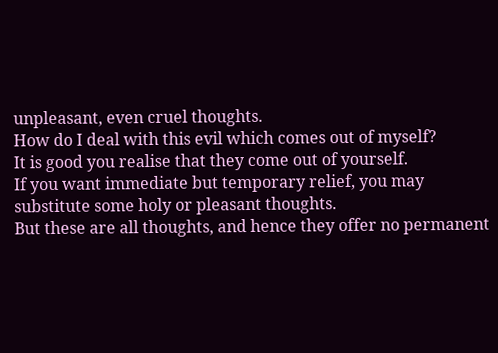unpleasant, even cruel thoughts.
How do I deal with this evil which comes out of myself?
It is good you realise that they come out of yourself.
If you want immediate but temporary relief, you may substitute some holy or pleasant thoughts.
But these are all thoughts, and hence they offer no permanent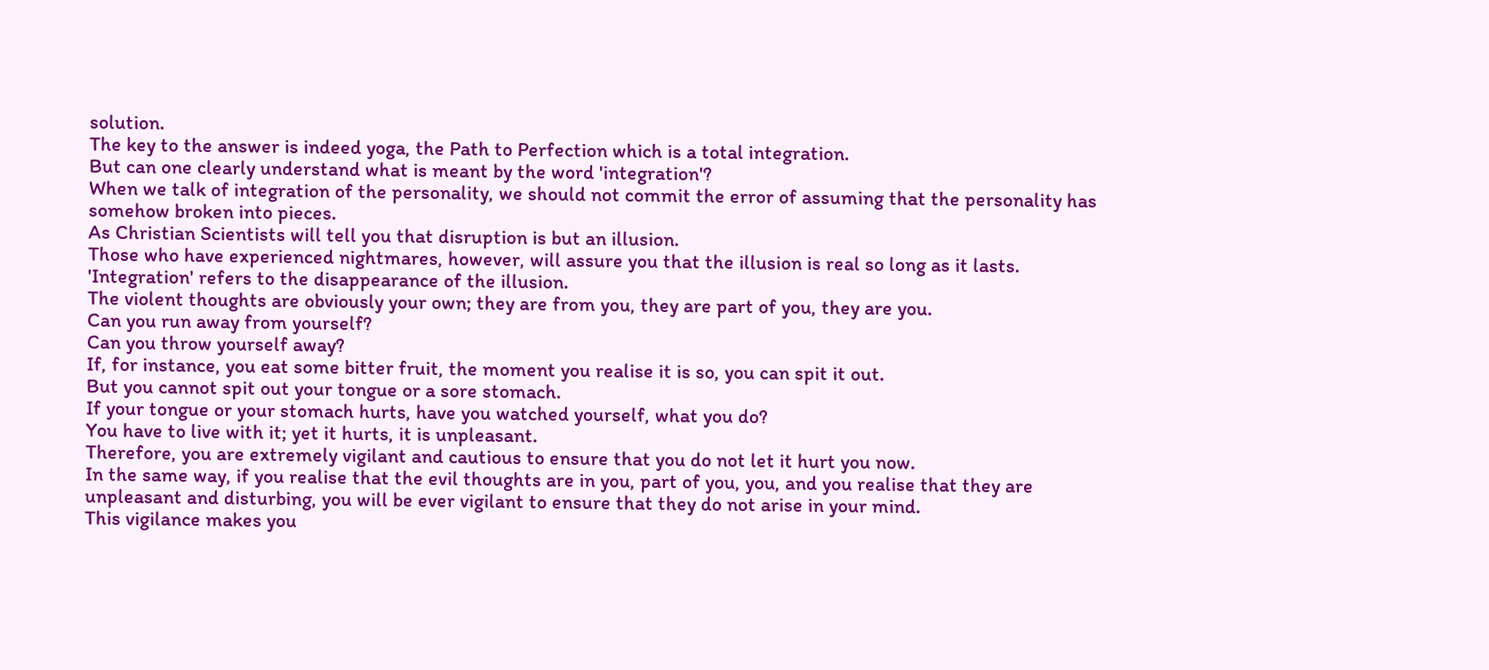solution.
The key to the answer is indeed yoga, the Path to Perfection which is a total integration.
But can one clearly understand what is meant by the word 'integration'?
When we talk of integration of the personality, we should not commit the error of assuming that the personality has somehow broken into pieces.
As Christian Scientists will tell you that disruption is but an illusion.
Those who have experienced nightmares, however, will assure you that the illusion is real so long as it lasts.
'Integration' refers to the disappearance of the illusion.
The violent thoughts are obviously your own; they are from you, they are part of you, they are you.
Can you run away from yourself?
Can you throw yourself away?
If, for instance, you eat some bitter fruit, the moment you realise it is so, you can spit it out.
But you cannot spit out your tongue or a sore stomach.
If your tongue or your stomach hurts, have you watched yourself, what you do?
You have to live with it; yet it hurts, it is unpleasant.
Therefore, you are extremely vigilant and cautious to ensure that you do not let it hurt you now.
In the same way, if you realise that the evil thoughts are in you, part of you, you, and you realise that they are unpleasant and disturbing, you will be ever vigilant to ensure that they do not arise in your mind.
This vigilance makes you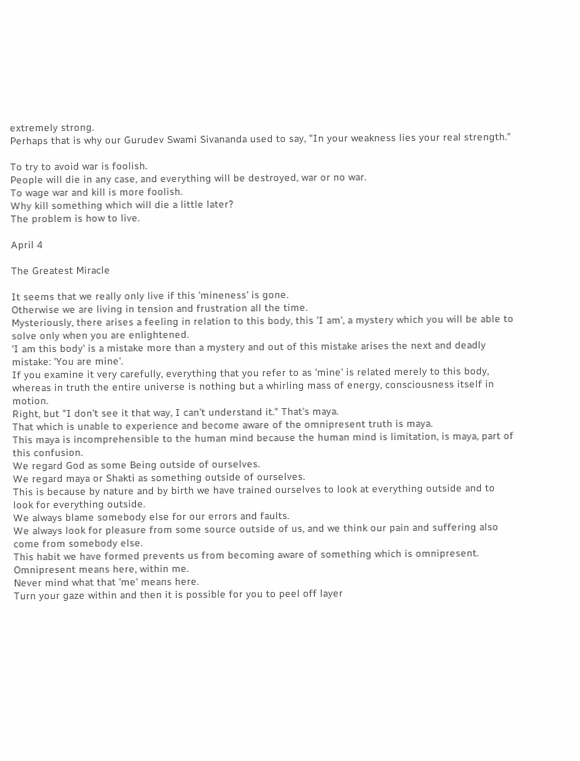extremely strong.
Perhaps that is why our Gurudev Swami Sivananda used to say, "In your weakness lies your real strength."

To try to avoid war is foolish.
People will die in any case, and everything will be destroyed, war or no war.
To wage war and kill is more foolish.
Why kill something which will die a little later?
The problem is how to live.

April 4

The Greatest Miracle

It seems that we really only live if this 'mineness' is gone.
Otherwise we are living in tension and frustration all the time.
Mysteriously, there arises a feeling in relation to this body, this 'I am', a mystery which you will be able to solve only when you are enlightened.
'I am this body' is a mistake more than a mystery and out of this mistake arises the next and deadly mistake: 'You are mine'.
If you examine it very carefully, everything that you refer to as 'mine' is related merely to this body, whereas in truth the entire universe is nothing but a whirling mass of energy, consciousness itself in motion.
Right, but "I don't see it that way, I can't understand it." That's maya.
That which is unable to experience and become aware of the omnipresent truth is maya.
This maya is incomprehensible to the human mind because the human mind is limitation, is maya, part of this confusion.
We regard God as some Being outside of ourselves.
We regard maya or Shakti as something outside of ourselves.
This is because by nature and by birth we have trained ourselves to look at everything outside and to look for everything outside.
We always blame somebody else for our errors and faults.
We always look for pleasure from some source outside of us, and we think our pain and suffering also come from somebody else.
This habit we have formed prevents us from becoming aware of something which is omnipresent.
Omnipresent means here, within me.
Never mind what that 'me' means here.
Turn your gaze within and then it is possible for you to peel off layer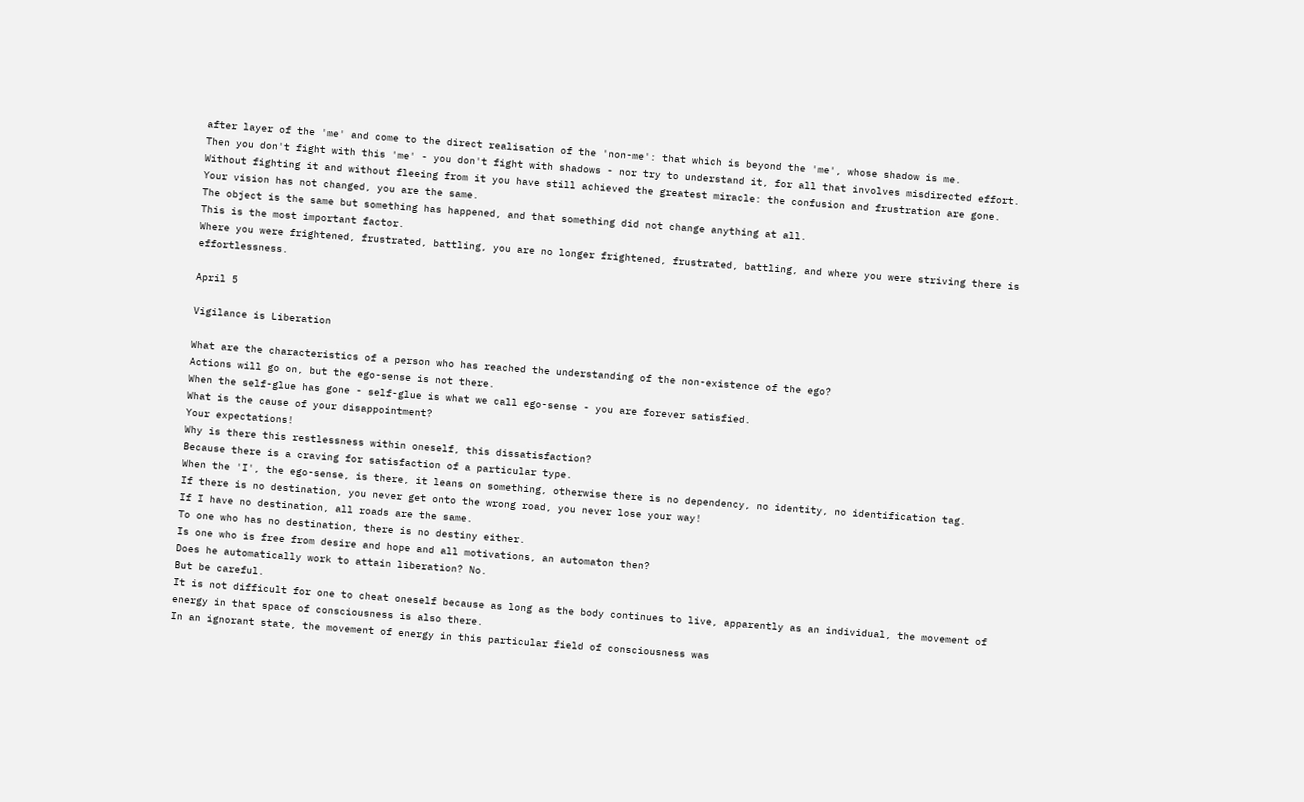after layer of the 'me' and come to the direct realisation of the 'non-me': that which is beyond the 'me', whose shadow is me.
Then you don't fight with this 'me' - you don't fight with shadows - nor try to understand it, for all that involves misdirected effort.
Without fighting it and without fleeing from it you have still achieved the greatest miracle: the confusion and frustration are gone.
Your vision has not changed, you are the same.
The object is the same but something has happened, and that something did not change anything at all.
This is the most important factor.
Where you were frightened, frustrated, battling, you are no longer frightened, frustrated, battling, and where you were striving there is effortlessness.

April 5

Vigilance is Liberation

What are the characteristics of a person who has reached the understanding of the non-existence of the ego?
Actions will go on, but the ego-sense is not there.
When the self-glue has gone - self-glue is what we call ego-sense - you are forever satisfied.
What is the cause of your disappointment?
Your expectations!
Why is there this restlessness within oneself, this dissatisfaction?
Because there is a craving for satisfaction of a particular type.
When the 'I', the ego-sense, is there, it leans on something, otherwise there is no dependency, no identity, no identification tag.
If there is no destination, you never get onto the wrong road, you never lose your way!
If I have no destination, all roads are the same.
To one who has no destination, there is no destiny either.
Is one who is free from desire and hope and all motivations, an automaton then?
Does he automatically work to attain liberation? No.
But be careful.
It is not difficult for one to cheat oneself because as long as the body continues to live, apparently as an individual, the movement of energy in that space of consciousness is also there.
In an ignorant state, the movement of energy in this particular field of consciousness was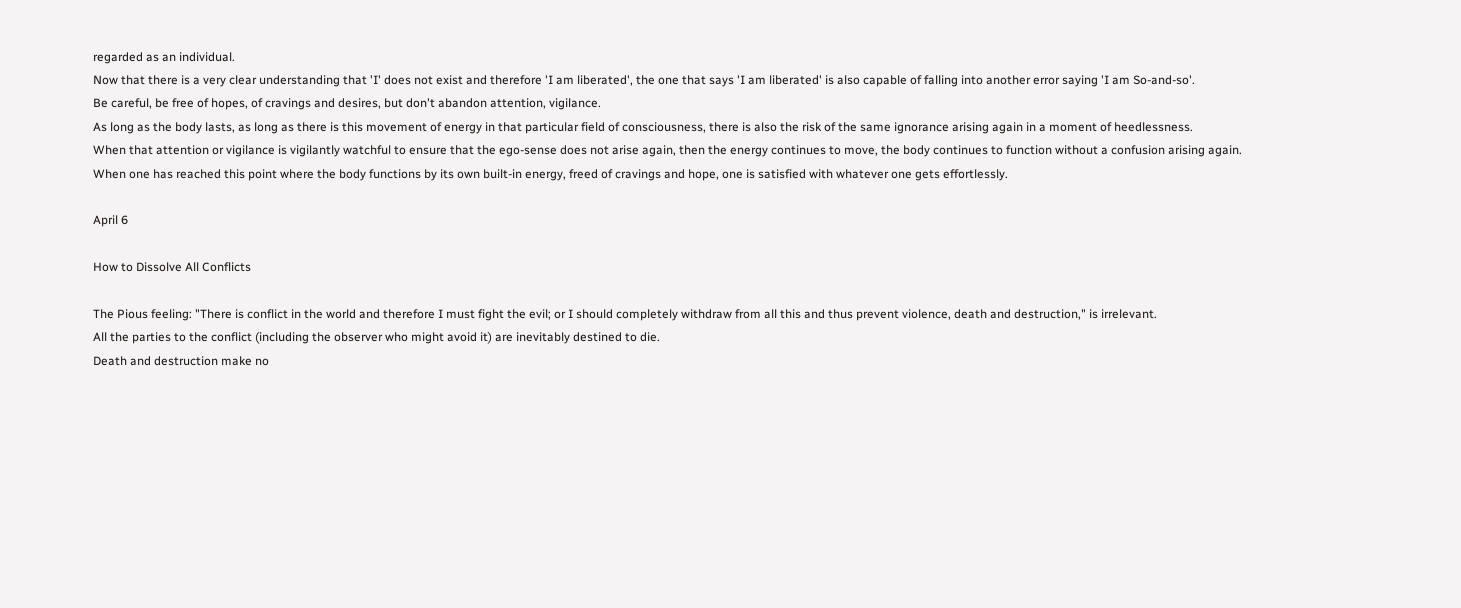regarded as an individual.
Now that there is a very clear understanding that 'I' does not exist and therefore 'I am liberated', the one that says 'I am liberated' is also capable of falling into another error saying 'I am So-and-so'.
Be careful, be free of hopes, of cravings and desires, but don't abandon attention, vigilance.
As long as the body lasts, as long as there is this movement of energy in that particular field of consciousness, there is also the risk of the same ignorance arising again in a moment of heedlessness.
When that attention or vigilance is vigilantly watchful to ensure that the ego-sense does not arise again, then the energy continues to move, the body continues to function without a confusion arising again.
When one has reached this point where the body functions by its own built-in energy, freed of cravings and hope, one is satisfied with whatever one gets effortlessly.

April 6

How to Dissolve All Conflicts

The Pious feeling: "There is conflict in the world and therefore I must fight the evil; or I should completely withdraw from all this and thus prevent violence, death and destruction," is irrelevant.
All the parties to the conflict (including the observer who might avoid it) are inevitably destined to die.
Death and destruction make no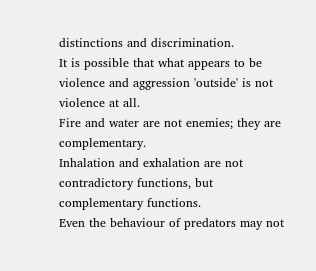distinctions and discrimination.
It is possible that what appears to be violence and aggression 'outside' is not violence at all.
Fire and water are not enemies; they are complementary.
Inhalation and exhalation are not contradictory functions, but complementary functions.
Even the behaviour of predators may not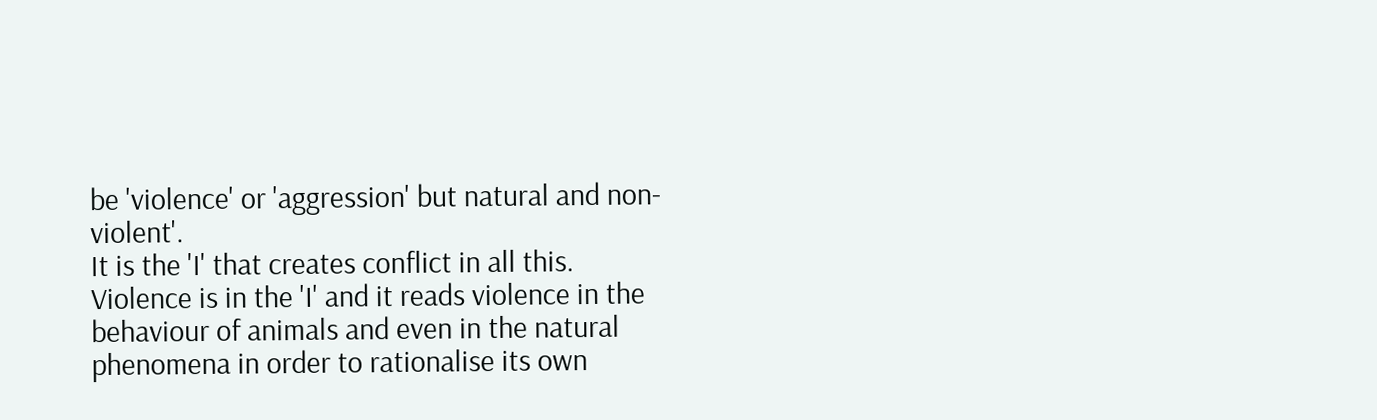be 'violence' or 'aggression' but natural and non-violent'.
It is the 'I' that creates conflict in all this.
Violence is in the 'I' and it reads violence in the behaviour of animals and even in the natural phenomena in order to rationalise its own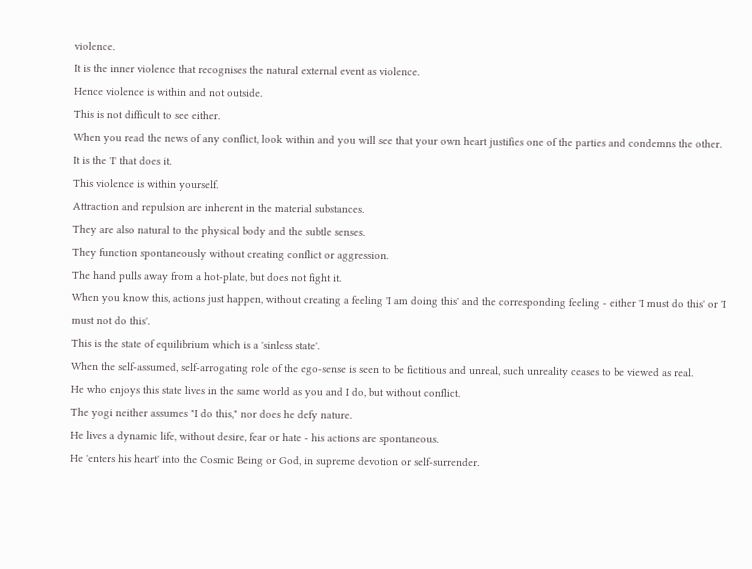violence.
It is the inner violence that recognises the natural external event as violence.
Hence violence is within and not outside.
This is not difficult to see either.
When you read the news of any conflict, look within and you will see that your own heart justifies one of the parties and condemns the other.
It is the 'I' that does it.
This violence is within yourself.
Attraction and repulsion are inherent in the material substances.
They are also natural to the physical body and the subtle senses.
They function spontaneously without creating conflict or aggression.
The hand pulls away from a hot-plate, but does not fight it.
When you know this, actions just happen, without creating a feeling 'I am doing this' and the corresponding feeling - either 'I must do this' or 'I must not do this'.
This is the state of equilibrium which is a 'sinless state'.
When the self-assumed, self-arrogating role of the ego-sense is seen to be fictitious and unreal, such unreality ceases to be viewed as real.
He who enjoys this state lives in the same world as you and I do, but without conflict.
The yogi neither assumes "I do this," nor does he defy nature.
He lives a dynamic life, without desire, fear or hate - his actions are spontaneous.
He 'enters his heart' into the Cosmic Being or God, in supreme devotion or self-surrender.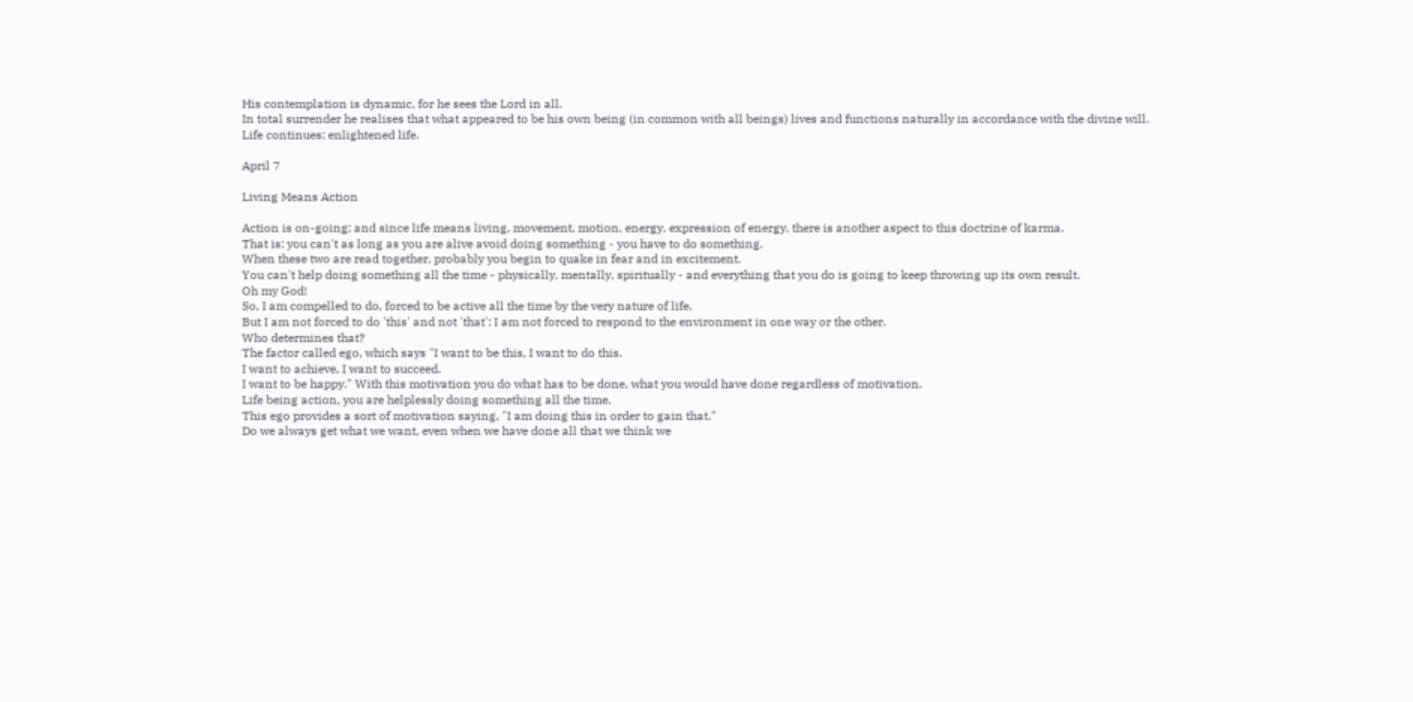His contemplation is dynamic, for he sees the Lord in all.
In total surrender he realises that what appeared to be his own being (in common with all beings) lives and functions naturally in accordance with the divine will.
Life continues: enlightened life.

April 7

Living Means Action

Action is on-going; and since life means living, movement, motion, energy, expression of energy, there is another aspect to this doctrine of karma.
That is: you can't as long as you are alive avoid doing something - you have to do something.
When these two are read together, probably you begin to quake in fear and in excitement.
You can't help doing something all the time - physically, mentally, spiritually - and everything that you do is going to keep throwing up its own result.
Oh my God!
So, I am compelled to do, forced to be active all the time by the very nature of life.
But I am not forced to do 'this' and not 'that': I am not forced to respond to the environment in one way or the other.
Who determines that?
The factor called ego, which says "I want to be this, I want to do this.
I want to achieve, I want to succeed.
I want to be happy." With this motivation you do what has to be done, what you would have done regardless of motivation.
Life being action, you are helplessly doing something all the time.
This ego provides a sort of motivation saying, "I am doing this in order to gain that."
Do we always get what we want, even when we have done all that we think we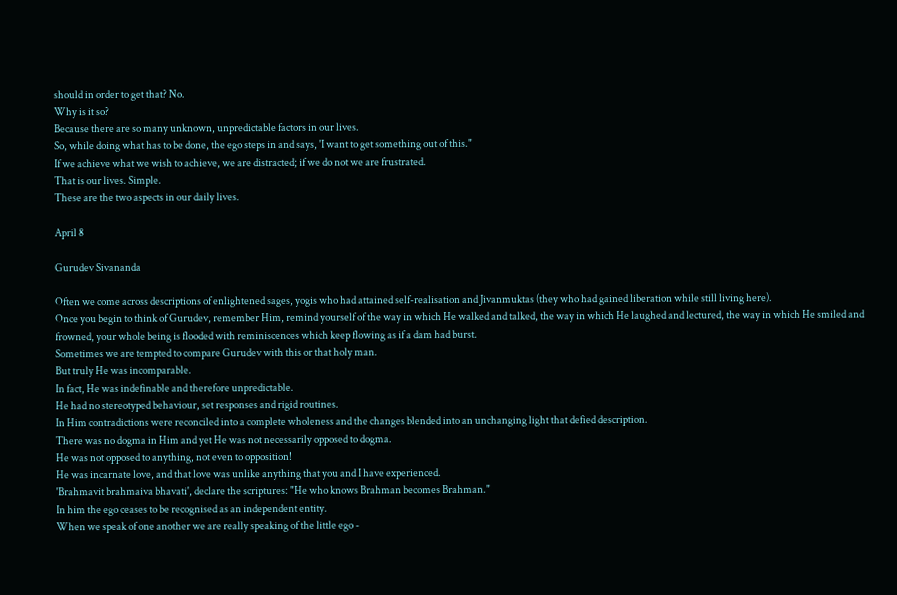should in order to get that? No.
Why is it so?
Because there are so many unknown, unpredictable factors in our lives.
So, while doing what has to be done, the ego steps in and says, 'I want to get something out of this."
If we achieve what we wish to achieve, we are distracted; if we do not we are frustrated.
That is our lives. Simple.
These are the two aspects in our daily lives.

April 8

Gurudev Sivananda

Often we come across descriptions of enlightened sages, yogis who had attained self-realisation and Jivanmuktas (they who had gained liberation while still living here).
Once you begin to think of Gurudev, remember Him, remind yourself of the way in which He walked and talked, the way in which He laughed and lectured, the way in which He smiled and frowned, your whole being is flooded with reminiscences which keep flowing as if a dam had burst.
Sometimes we are tempted to compare Gurudev with this or that holy man.
But truly He was incomparable.
In fact, He was indefinable and therefore unpredictable.
He had no stereotyped behaviour, set responses and rigid routines.
In Him contradictions were reconciled into a complete wholeness and the changes blended into an unchanging light that defied description.
There was no dogma in Him and yet He was not necessarily opposed to dogma.
He was not opposed to anything, not even to opposition!
He was incarnate love, and that love was unlike anything that you and I have experienced.
'Brahmavit brahmaiva bhavati', declare the scriptures: "He who knows Brahman becomes Brahman."
In him the ego ceases to be recognised as an independent entity.
When we speak of one another we are really speaking of the little ego -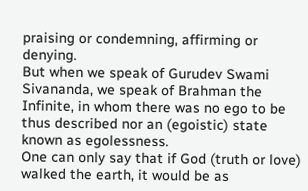praising or condemning, affirming or denying.
But when we speak of Gurudev Swami Sivananda, we speak of Brahman the Infinite, in whom there was no ego to be thus described nor an (egoistic) state known as egolessness.
One can only say that if God (truth or love) walked the earth, it would be as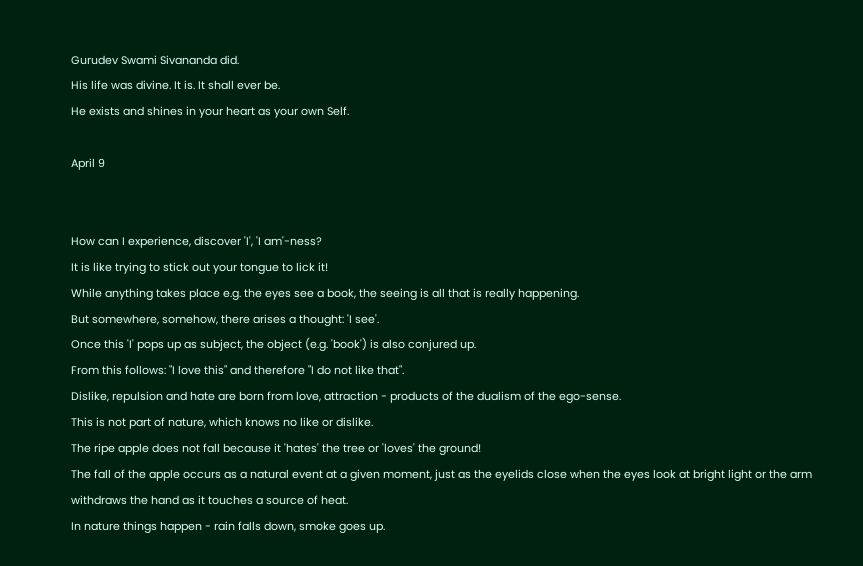Gurudev Swami Sivananda did.
His life was divine. It is. It shall ever be.
He exists and shines in your heart as your own Self.

April 9


How can I experience, discover 'I', 'I am'-ness?
It is like trying to stick out your tongue to lick it!
While anything takes place e.g. the eyes see a book, the seeing is all that is really happening.
But somewhere, somehow, there arises a thought: 'I see'.
Once this 'I' pops up as subject, the object (e.g. 'book') is also conjured up.
From this follows: "I love this" and therefore "I do not like that".
Dislike, repulsion and hate are born from love, attraction - products of the dualism of the ego-sense.
This is not part of nature, which knows no like or dislike.
The ripe apple does not fall because it 'hates' the tree or 'loves' the ground!
The fall of the apple occurs as a natural event at a given moment, just as the eyelids close when the eyes look at bright light or the arm withdraws the hand as it touches a source of heat.
In nature things happen - rain falls down, smoke goes up.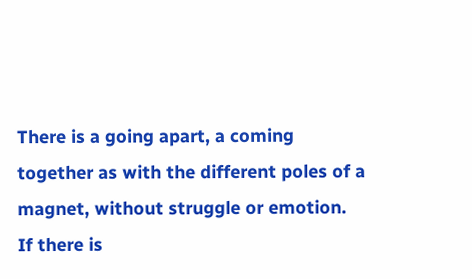There is a going apart, a coming together as with the different poles of a magnet, without struggle or emotion.
If there is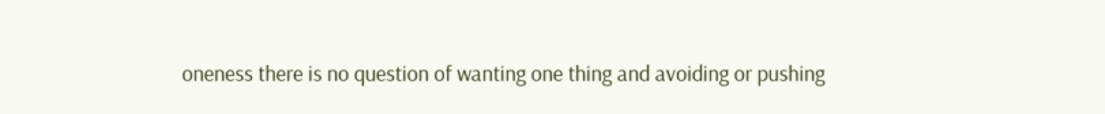oneness there is no question of wanting one thing and avoiding or pushing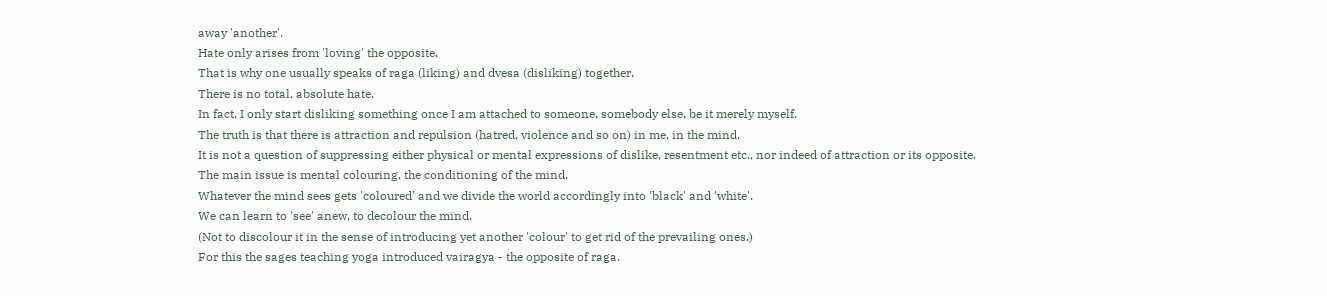away 'another'.
Hate only arises from 'loving' the opposite.
That is why one usually speaks of raga (liking) and dvesa (disliking) together.
There is no total, absolute hate.
In fact, I only start disliking something once I am attached to someone, somebody else, be it merely myself.
The truth is that there is attraction and repulsion (hatred, violence and so on) in me, in the mind.
It is not a question of suppressing either physical or mental expressions of dislike, resentment etc., nor indeed of attraction or its opposite.
The main issue is mental colouring, the conditioning of the mind.
Whatever the mind sees gets 'coloured' and we divide the world accordingly into 'black' and 'white'.
We can learn to 'see' anew, to decolour the mind.
(Not to discolour it in the sense of introducing yet another 'colour' to get rid of the prevailing ones.)
For this the sages teaching yoga introduced vairagya - the opposite of raga.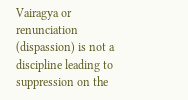Vairagya or renunciation (dispassion) is not a discipline leading to suppression on the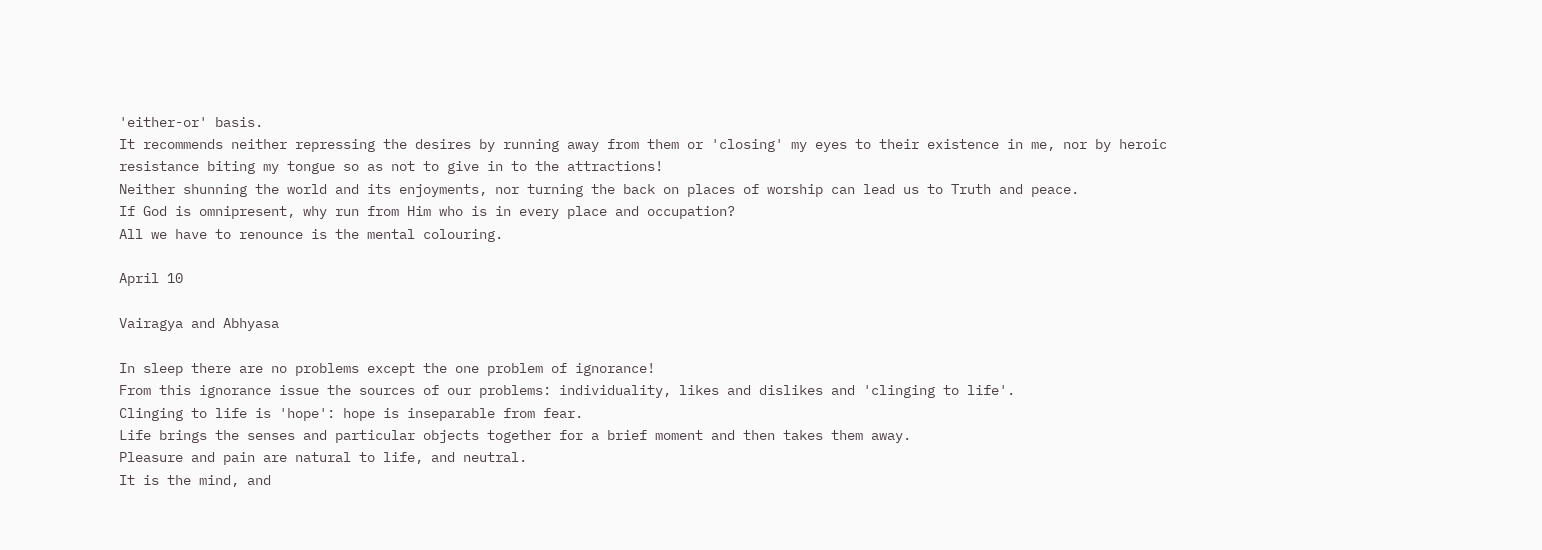'either-or' basis.
It recommends neither repressing the desires by running away from them or 'closing' my eyes to their existence in me, nor by heroic resistance biting my tongue so as not to give in to the attractions!
Neither shunning the world and its enjoyments, nor turning the back on places of worship can lead us to Truth and peace.
If God is omnipresent, why run from Him who is in every place and occupation?
All we have to renounce is the mental colouring.

April 10

Vairagya and Abhyasa

In sleep there are no problems except the one problem of ignorance!
From this ignorance issue the sources of our problems: individuality, likes and dislikes and 'clinging to life'.
Clinging to life is 'hope': hope is inseparable from fear.
Life brings the senses and particular objects together for a brief moment and then takes them away.
Pleasure and pain are natural to life, and neutral.
It is the mind, and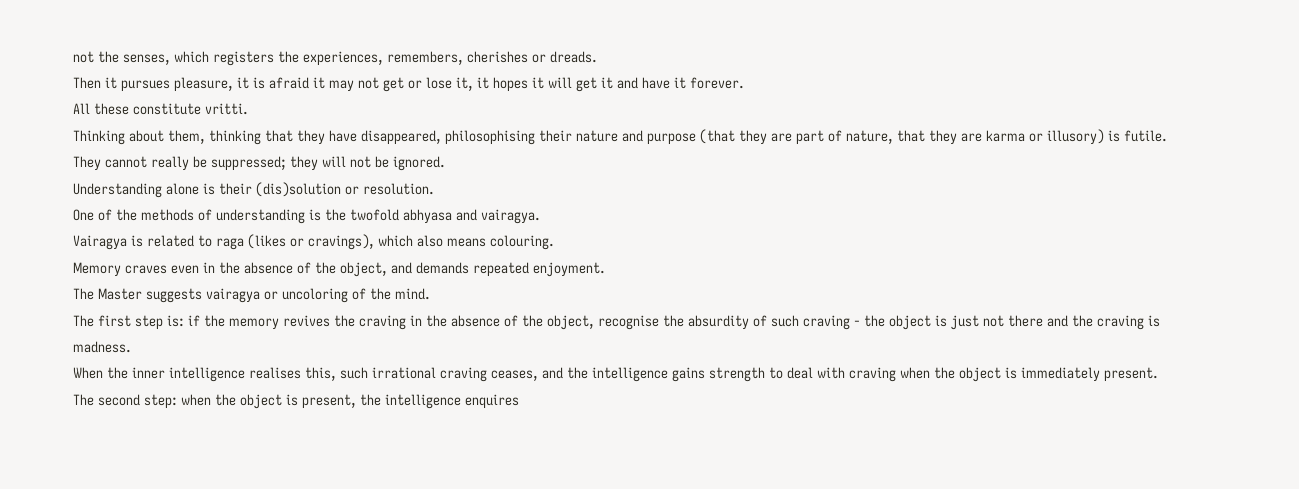not the senses, which registers the experiences, remembers, cherishes or dreads.
Then it pursues pleasure, it is afraid it may not get or lose it, it hopes it will get it and have it forever.
All these constitute vritti.
Thinking about them, thinking that they have disappeared, philosophising their nature and purpose (that they are part of nature, that they are karma or illusory) is futile.
They cannot really be suppressed; they will not be ignored.
Understanding alone is their (dis)solution or resolution.
One of the methods of understanding is the twofold abhyasa and vairagya.
Vairagya is related to raga (likes or cravings), which also means colouring.
Memory craves even in the absence of the object, and demands repeated enjoyment.
The Master suggests vairagya or uncoloring of the mind.
The first step is: if the memory revives the craving in the absence of the object, recognise the absurdity of such craving - the object is just not there and the craving is madness.
When the inner intelligence realises this, such irrational craving ceases, and the intelligence gains strength to deal with craving when the object is immediately present.
The second step: when the object is present, the intelligence enquires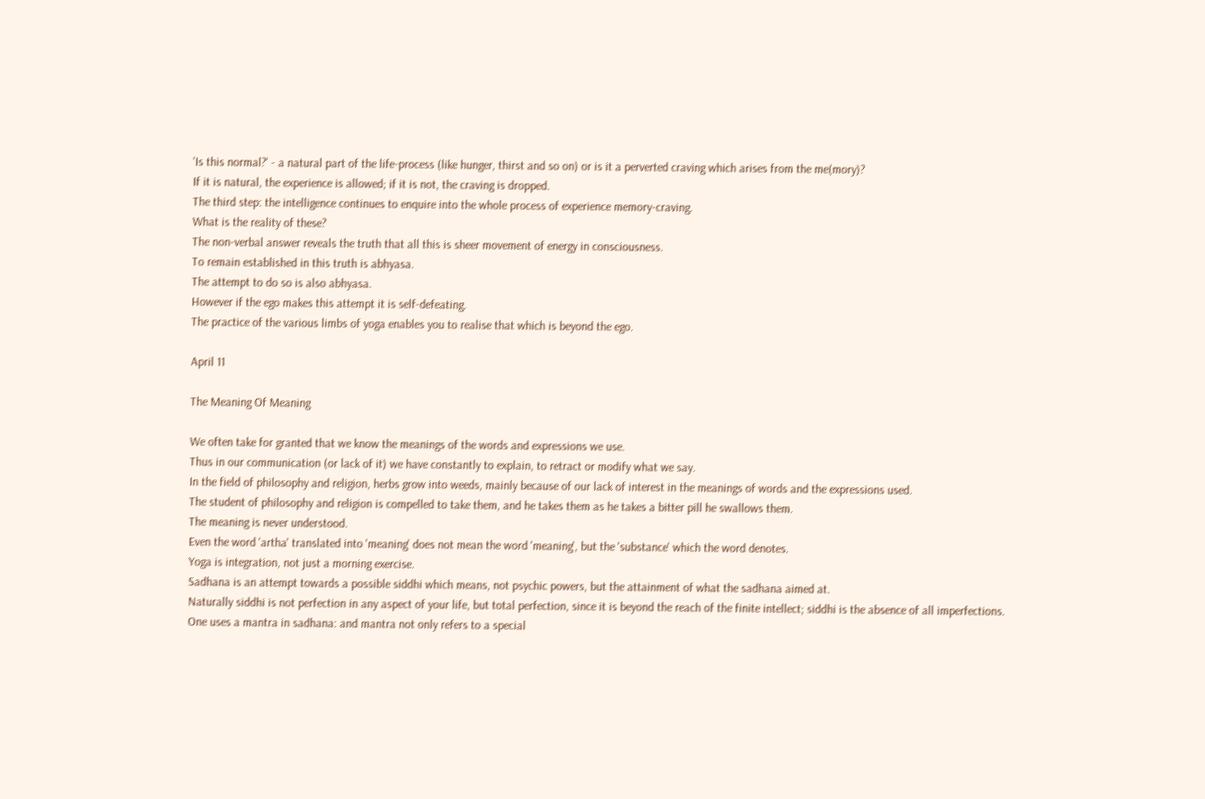'Is this normal?' - a natural part of the life-process (like hunger, thirst and so on) or is it a perverted craving which arises from the me(mory)?
If it is natural, the experience is allowed; if it is not, the craving is dropped.
The third step: the intelligence continues to enquire into the whole process of experience memory-craving.
What is the reality of these?
The non-verbal answer reveals the truth that all this is sheer movement of energy in consciousness.
To remain established in this truth is abhyasa.
The attempt to do so is also abhyasa.
However if the ego makes this attempt it is self-defeating.
The practice of the various limbs of yoga enables you to realise that which is beyond the ego.

April 11

The Meaning Of Meaning

We often take for granted that we know the meanings of the words and expressions we use.
Thus in our communication (or lack of it) we have constantly to explain, to retract or modify what we say.
In the field of philosophy and religion, herbs grow into weeds, mainly because of our lack of interest in the meanings of words and the expressions used.
The student of philosophy and religion is compelled to take them, and he takes them as he takes a bitter pill he swallows them.
The meaning is never understood.
Even the word 'artha' translated into 'meaning' does not mean the word 'meaning', but the 'substance' which the word denotes.
Yoga is integration, not just a morning exercise.
Sadhana is an attempt towards a possible siddhi which means, not psychic powers, but the attainment of what the sadhana aimed at.
Naturally siddhi is not perfection in any aspect of your life, but total perfection, since it is beyond the reach of the finite intellect; siddhi is the absence of all imperfections.
One uses a mantra in sadhana: and mantra not only refers to a special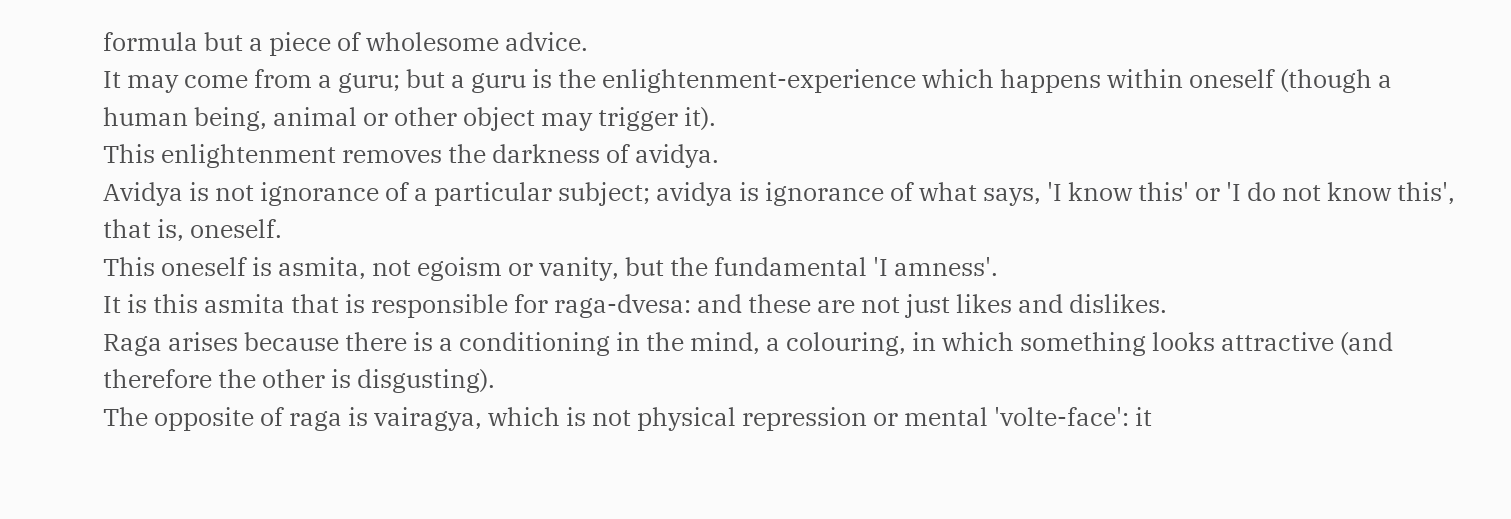formula but a piece of wholesome advice.
It may come from a guru; but a guru is the enlightenment-experience which happens within oneself (though a human being, animal or other object may trigger it).
This enlightenment removes the darkness of avidya.
Avidya is not ignorance of a particular subject; avidya is ignorance of what says, 'I know this' or 'I do not know this', that is, oneself.
This oneself is asmita, not egoism or vanity, but the fundamental 'I amness'.
It is this asmita that is responsible for raga-dvesa: and these are not just likes and dislikes.
Raga arises because there is a conditioning in the mind, a colouring, in which something looks attractive (and therefore the other is disgusting).
The opposite of raga is vairagya, which is not physical repression or mental 'volte-face': it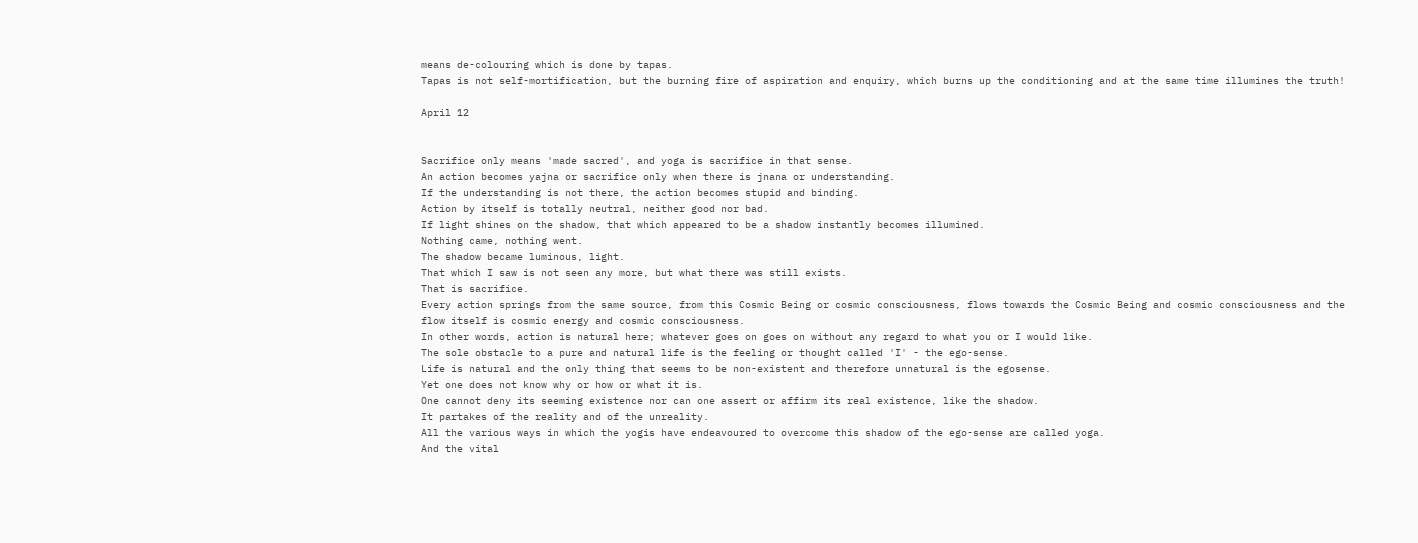means de-colouring which is done by tapas.
Tapas is not self-mortification, but the burning fire of aspiration and enquiry, which burns up the conditioning and at the same time illumines the truth!

April 12


Sacrifice only means 'made sacred', and yoga is sacrifice in that sense.
An action becomes yajna or sacrifice only when there is jnana or understanding.
If the understanding is not there, the action becomes stupid and binding.
Action by itself is totally neutral, neither good nor bad.
If light shines on the shadow, that which appeared to be a shadow instantly becomes illumined.
Nothing came, nothing went.
The shadow became luminous, light.
That which I saw is not seen any more, but what there was still exists.
That is sacrifice.
Every action springs from the same source, from this Cosmic Being or cosmic consciousness, flows towards the Cosmic Being and cosmic consciousness and the flow itself is cosmic energy and cosmic consciousness.
In other words, action is natural here; whatever goes on goes on without any regard to what you or I would like.
The sole obstacle to a pure and natural life is the feeling or thought called 'I' - the ego-sense.
Life is natural and the only thing that seems to be non-existent and therefore unnatural is the egosense.
Yet one does not know why or how or what it is.
One cannot deny its seeming existence nor can one assert or affirm its real existence, like the shadow.
It partakes of the reality and of the unreality.
All the various ways in which the yogis have endeavoured to overcome this shadow of the ego-sense are called yoga.
And the vital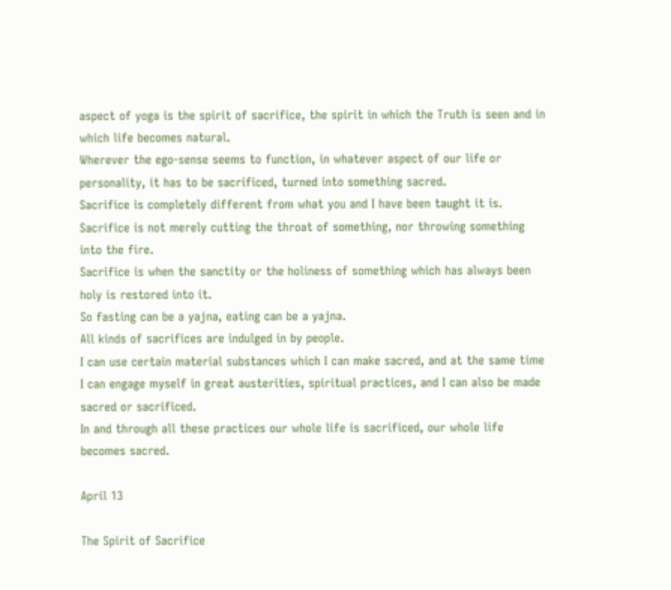aspect of yoga is the spirit of sacrifice, the spirit in which the Truth is seen and in which life becomes natural.
Wherever the ego-sense seems to function, in whatever aspect of our life or personality, it has to be sacrificed, turned into something sacred.
Sacrifice is completely different from what you and I have been taught it is.
Sacrifice is not merely cutting the throat of something, nor throwing something into the fire.
Sacrifice is when the sanctity or the holiness of something which has always been holy is restored into it.
So fasting can be a yajna, eating can be a yajna.
All kinds of sacrifices are indulged in by people.
I can use certain material substances which I can make sacred, and at the same time I can engage myself in great austerities, spiritual practices, and I can also be made sacred or sacrificed.
In and through all these practices our whole life is sacrificed, our whole life becomes sacred.

April 13

The Spirit of Sacrifice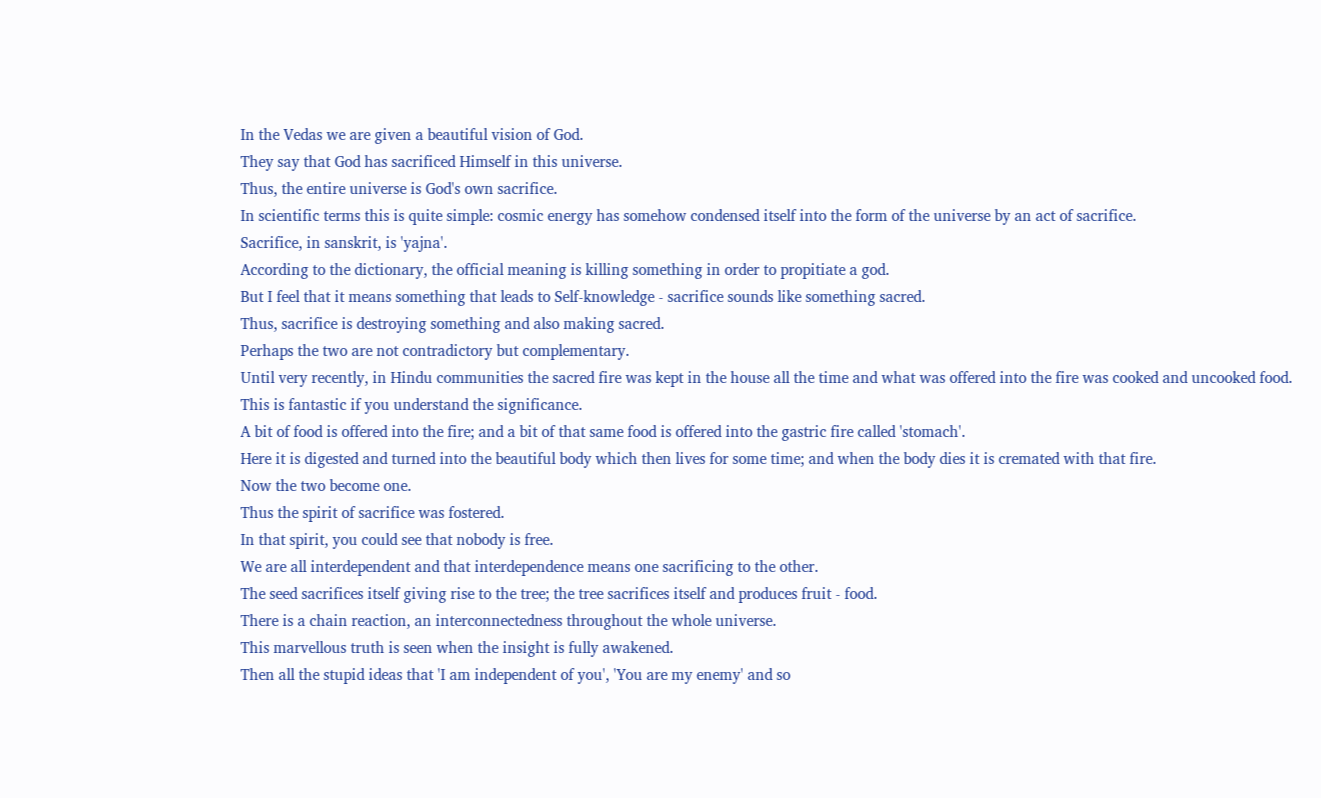In the Vedas we are given a beautiful vision of God.
They say that God has sacrificed Himself in this universe.
Thus, the entire universe is God's own sacrifice.
In scientific terms this is quite simple: cosmic energy has somehow condensed itself into the form of the universe by an act of sacrifice.
Sacrifice, in sanskrit, is 'yajna'.
According to the dictionary, the official meaning is killing something in order to propitiate a god.
But I feel that it means something that leads to Self-knowledge - sacrifice sounds like something sacred.
Thus, sacrifice is destroying something and also making sacred.
Perhaps the two are not contradictory but complementary.
Until very recently, in Hindu communities the sacred fire was kept in the house all the time and what was offered into the fire was cooked and uncooked food.
This is fantastic if you understand the significance.
A bit of food is offered into the fire; and a bit of that same food is offered into the gastric fire called 'stomach'.
Here it is digested and turned into the beautiful body which then lives for some time; and when the body dies it is cremated with that fire.
Now the two become one.
Thus the spirit of sacrifice was fostered.
In that spirit, you could see that nobody is free.
We are all interdependent and that interdependence means one sacrificing to the other.
The seed sacrifices itself giving rise to the tree; the tree sacrifices itself and produces fruit - food.
There is a chain reaction, an interconnectedness throughout the whole universe.
This marvellous truth is seen when the insight is fully awakened.
Then all the stupid ideas that 'I am independent of you', 'You are my enemy' and so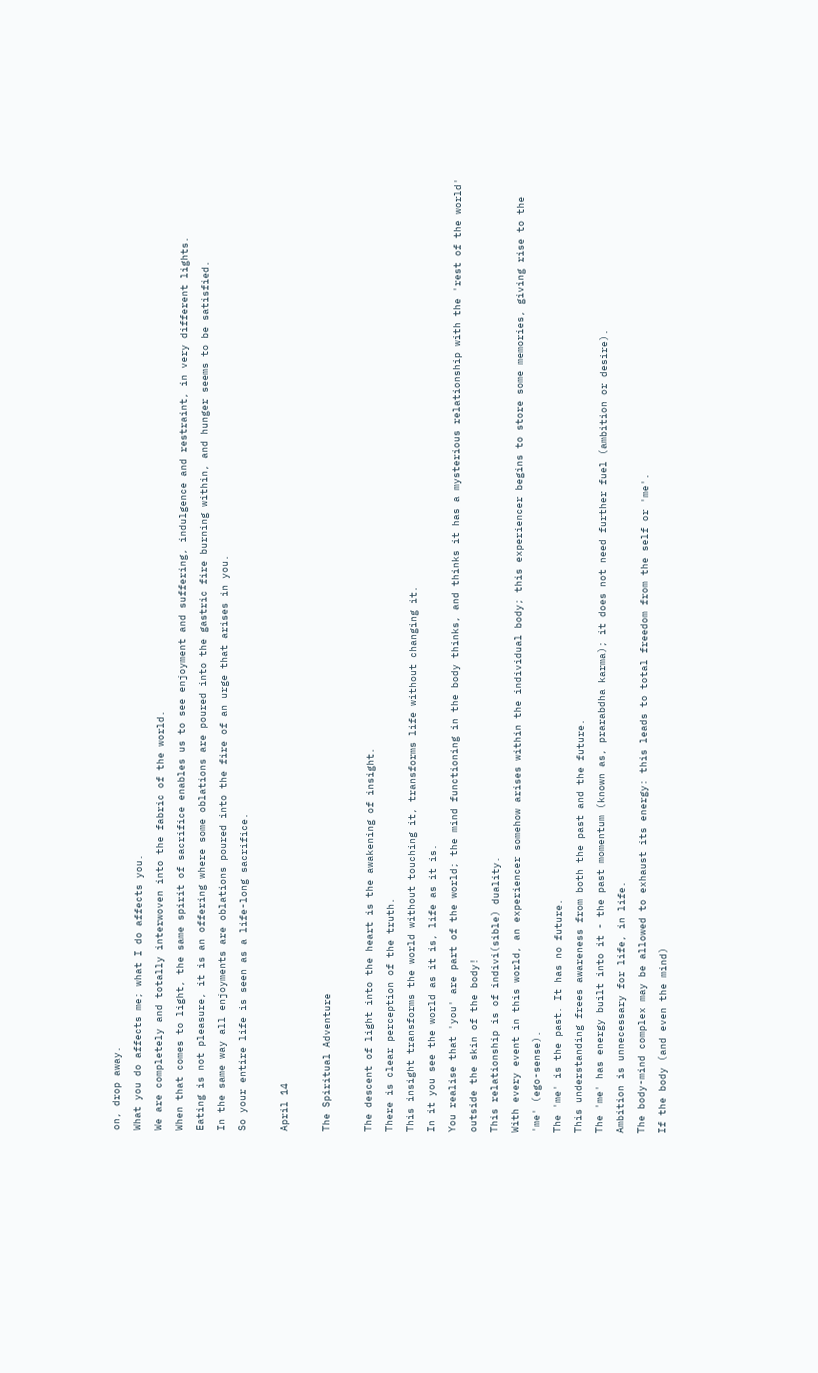on, drop away.
What you do affects me; what I do affects you.
We are completely and totally interwoven into the fabric of the world.
When that comes to light, the same spirit of sacrifice enables us to see enjoyment and suffering, indulgence and restraint, in very different lights.
Eating is not pleasure, it is an offering where some oblations are poured into the gastric fire burning within, and hunger seems to be satisfied.
In the same way all enjoyments are oblations poured into the fire of an urge that arises in you.
So your entire life is seen as a life-long sacrifice.

April 14

The Spiritual Adventure

The descent of light into the heart is the awakening of insight.
There is clear perception of the truth.
This insight transforms the world without touching it, transforms life without changing it.
In it you see the world as it is, life as it is.
You realise that 'you' are part of the world; the mind functioning in the body thinks, and thinks it has a mysterious relationship with the 'rest of the world' outside the skin of the body!
This relationship is of indivi(sible) duality.
With every event in this world, an experiencer somehow arises within the individual body; this experiencer begins to store some memories, giving rise to the 'me' (ego-sense).
The 'me' is the past. It has no future.
This understanding frees awareness from both the past and the future.
The 'me' has energy built into it - the past momentum (known as, prarabdha karma); it does not need further fuel (ambition or desire).
Ambition is unnecessary for life, in life.
The body-mind complex may be allowed to exhaust its energy: this leads to total freedom from the self or 'me'.
If the body (and even the mind)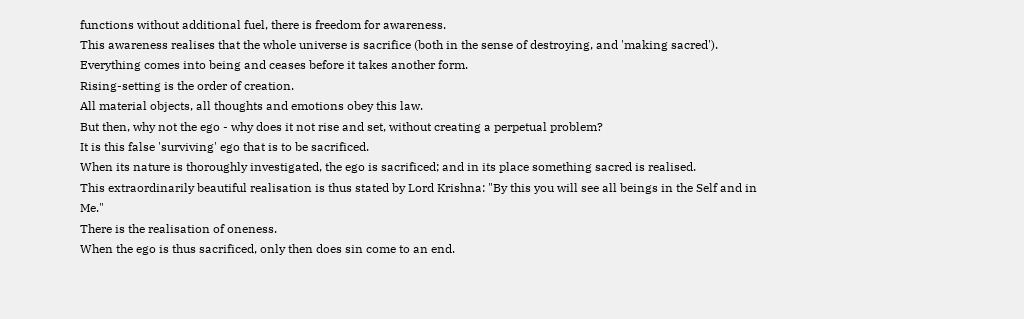functions without additional fuel, there is freedom for awareness.
This awareness realises that the whole universe is sacrifice (both in the sense of destroying, and 'making sacred').
Everything comes into being and ceases before it takes another form.
Rising-setting is the order of creation.
All material objects, all thoughts and emotions obey this law.
But then, why not the ego - why does it not rise and set, without creating a perpetual problem?
It is this false 'surviving' ego that is to be sacrificed.
When its nature is thoroughly investigated, the ego is sacrificed; and in its place something sacred is realised.
This extraordinarily beautiful realisation is thus stated by Lord Krishna: "By this you will see all beings in the Self and in Me."
There is the realisation of oneness.
When the ego is thus sacrificed, only then does sin come to an end.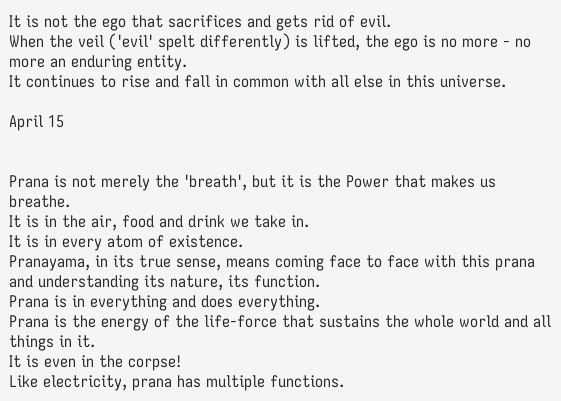It is not the ego that sacrifices and gets rid of evil.
When the veil ('evil' spelt differently) is lifted, the ego is no more - no more an enduring entity.
It continues to rise and fall in common with all else in this universe.

April 15


Prana is not merely the 'breath', but it is the Power that makes us breathe.
It is in the air, food and drink we take in.
It is in every atom of existence.
Pranayama, in its true sense, means coming face to face with this prana and understanding its nature, its function.
Prana is in everything and does everything.
Prana is the energy of the life-force that sustains the whole world and all things in it.
It is even in the corpse!
Like electricity, prana has multiple functions.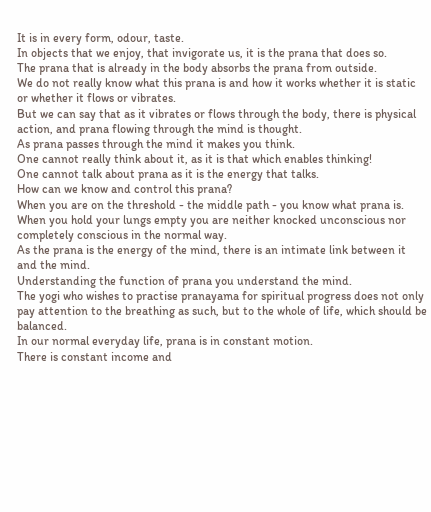It is in every form, odour, taste.
In objects that we enjoy, that invigorate us, it is the prana that does so.
The prana that is already in the body absorbs the prana from outside.
We do not really know what this prana is and how it works whether it is static or whether it flows or vibrates.
But we can say that as it vibrates or flows through the body, there is physical action, and prana flowing through the mind is thought.
As prana passes through the mind it makes you think.
One cannot really think about it, as it is that which enables thinking!
One cannot talk about prana as it is the energy that talks.
How can we know and control this prana?
When you are on the threshold - the middle path - you know what prana is.
When you hold your lungs empty you are neither knocked unconscious nor completely conscious in the normal way.
As the prana is the energy of the mind, there is an intimate link between it and the mind.
Understanding the function of prana you understand the mind.
The yogi who wishes to practise pranayama for spiritual progress does not only pay attention to the breathing as such, but to the whole of life, which should be balanced.
In our normal everyday life, prana is in constant motion.
There is constant income and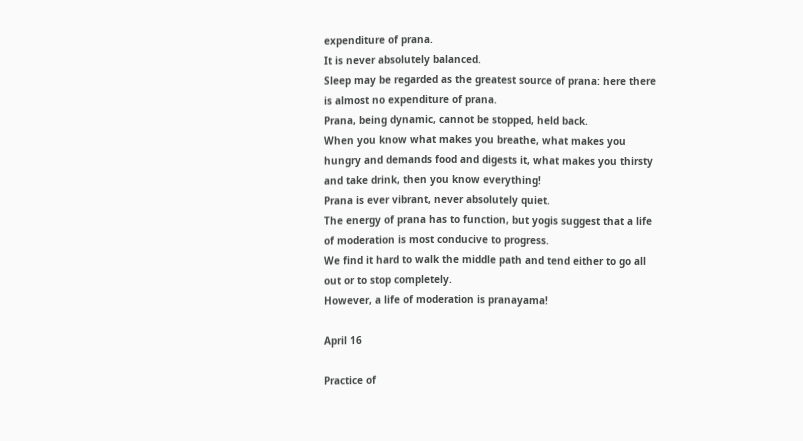expenditure of prana.
It is never absolutely balanced.
Sleep may be regarded as the greatest source of prana: here there is almost no expenditure of prana.
Prana, being dynamic, cannot be stopped, held back.
When you know what makes you breathe, what makes you hungry and demands food and digests it, what makes you thirsty and take drink, then you know everything!
Prana is ever vibrant, never absolutely quiet.
The energy of prana has to function, but yogis suggest that a life of moderation is most conducive to progress.
We find it hard to walk the middle path and tend either to go all out or to stop completely.
However, a life of moderation is pranayama!

April 16

Practice of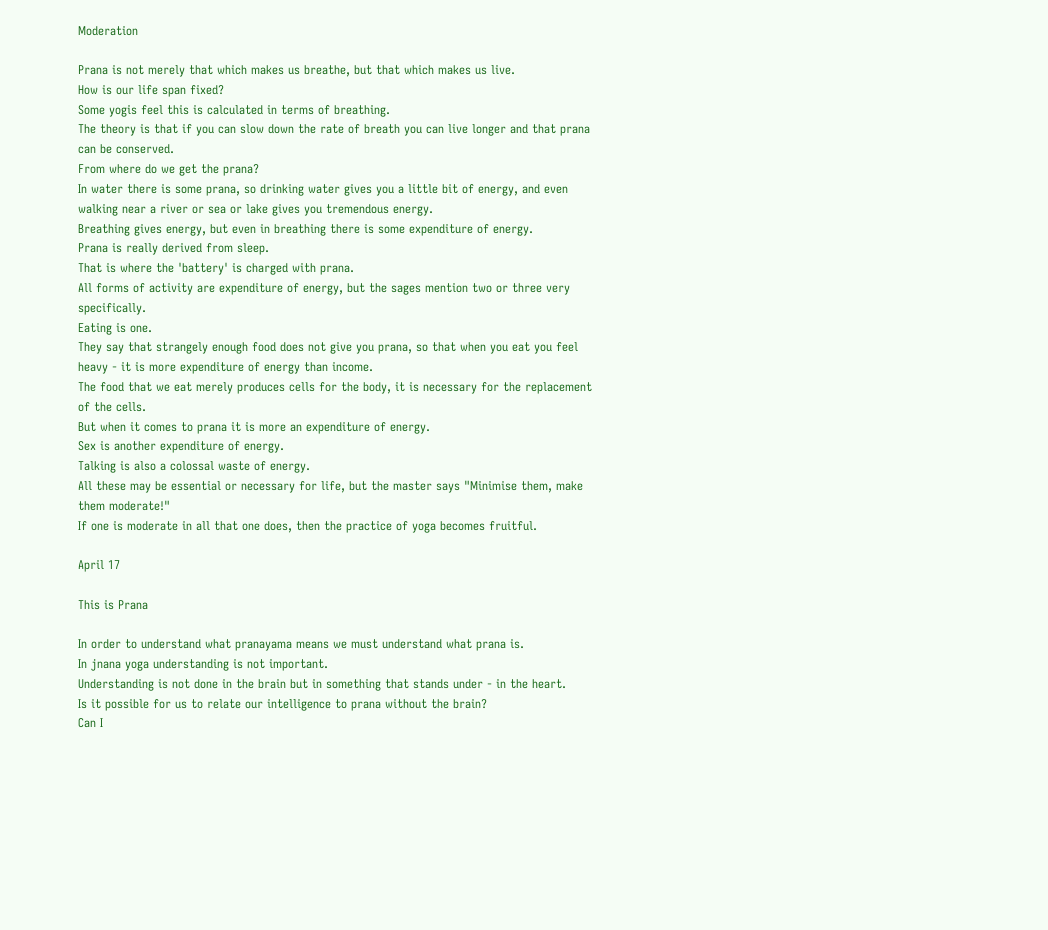Moderation

Prana is not merely that which makes us breathe, but that which makes us live.
How is our life span fixed?
Some yogis feel this is calculated in terms of breathing.
The theory is that if you can slow down the rate of breath you can live longer and that prana can be conserved.
From where do we get the prana?
In water there is some prana, so drinking water gives you a little bit of energy, and even walking near a river or sea or lake gives you tremendous energy.
Breathing gives energy, but even in breathing there is some expenditure of energy.
Prana is really derived from sleep.
That is where the 'battery' is charged with prana.
All forms of activity are expenditure of energy, but the sages mention two or three very specifically.
Eating is one.
They say that strangely enough food does not give you prana, so that when you eat you feel heavy - it is more expenditure of energy than income.
The food that we eat merely produces cells for the body, it is necessary for the replacement of the cells.
But when it comes to prana it is more an expenditure of energy.
Sex is another expenditure of energy.
Talking is also a colossal waste of energy.
All these may be essential or necessary for life, but the master says "Minimise them, make them moderate!"
If one is moderate in all that one does, then the practice of yoga becomes fruitful.

April 17

This is Prana

In order to understand what pranayama means we must understand what prana is.
In jnana yoga understanding is not important.
Understanding is not done in the brain but in something that stands under - in the heart.
Is it possible for us to relate our intelligence to prana without the brain?
Can I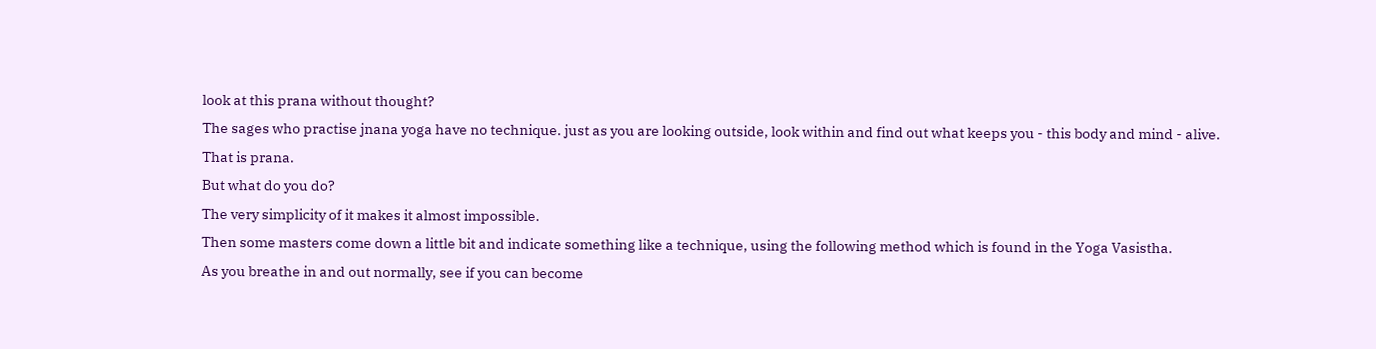look at this prana without thought?
The sages who practise jnana yoga have no technique. just as you are looking outside, look within and find out what keeps you - this body and mind - alive.
That is prana.
But what do you do?
The very simplicity of it makes it almost impossible.
Then some masters come down a little bit and indicate something like a technique, using the following method which is found in the Yoga Vasistha.
As you breathe in and out normally, see if you can become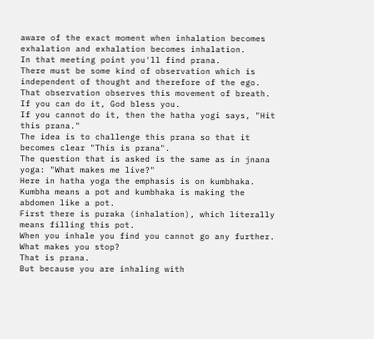aware of the exact moment when inhalation becomes exhalation and exhalation becomes inhalation.
In that meeting point you'll find prana.
There must be some kind of observation which is independent of thought and therefore of the ego.
That observation observes this movement of breath.
If you can do it, God bless you.
If you cannot do it, then the hatha yogi says, "Hit this prana."
The idea is to challenge this prana so that it becomes clear "This is prana".
The question that is asked is the same as in jnana yoga: "What makes me live?"
Here in hatha yoga the emphasis is on kumbhaka.
Kumbha means a pot and kumbhaka is making the abdomen like a pot.
First there is puraka (inhalation), which literally means filling this pot.
When you inhale you find you cannot go any further.
What makes you stop?
That is prana.
But because you are inhaling with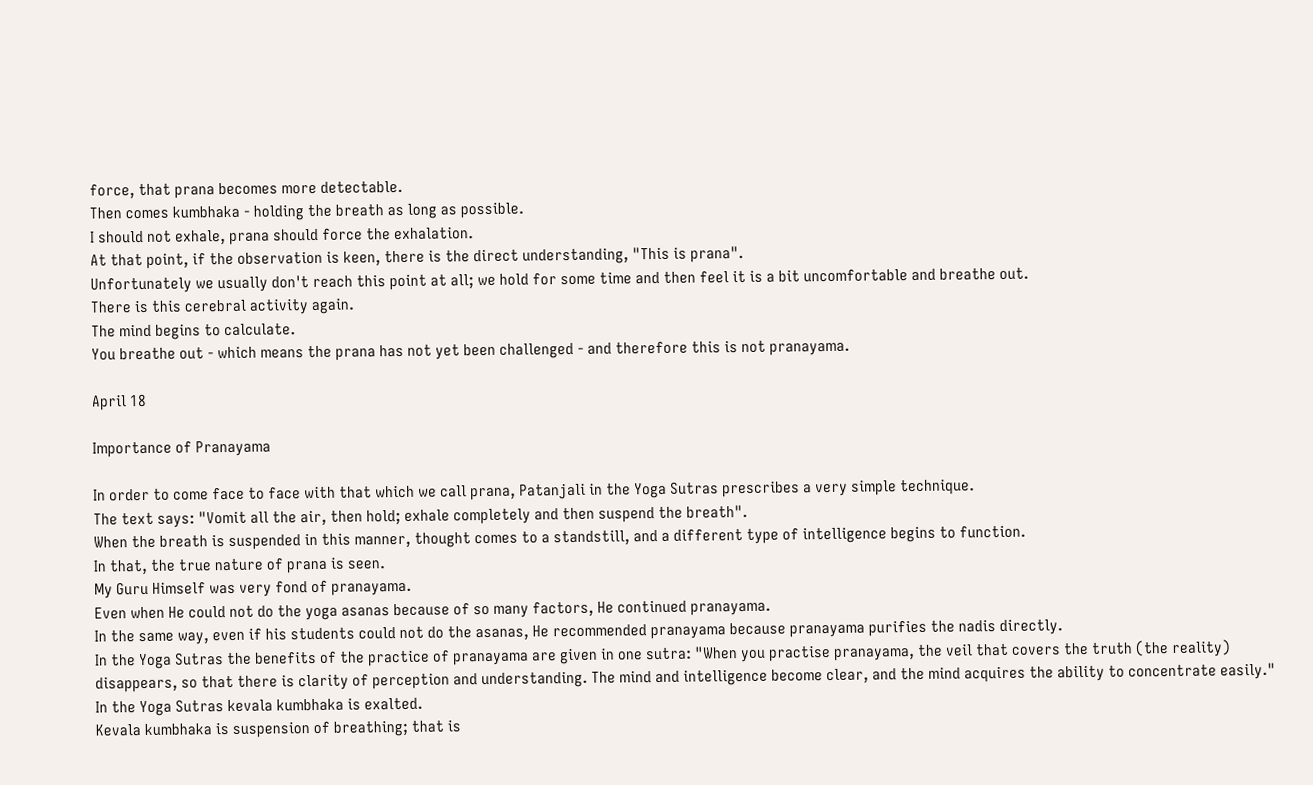force, that prana becomes more detectable.
Then comes kumbhaka - holding the breath as long as possible.
I should not exhale, prana should force the exhalation.
At that point, if the observation is keen, there is the direct understanding, "This is prana".
Unfortunately we usually don't reach this point at all; we hold for some time and then feel it is a bit uncomfortable and breathe out.
There is this cerebral activity again.
The mind begins to calculate.
You breathe out - which means the prana has not yet been challenged - and therefore this is not pranayama.

April 18

Importance of Pranayama

In order to come face to face with that which we call prana, Patanjali in the Yoga Sutras prescribes a very simple technique.
The text says: "Vomit all the air, then hold; exhale completely and then suspend the breath".
When the breath is suspended in this manner, thought comes to a standstill, and a different type of intelligence begins to function.
In that, the true nature of prana is seen.
My Guru Himself was very fond of pranayama.
Even when He could not do the yoga asanas because of so many factors, He continued pranayama.
In the same way, even if his students could not do the asanas, He recommended pranayama because pranayama purifies the nadis directly.
In the Yoga Sutras the benefits of the practice of pranayama are given in one sutra: "When you practise pranayama, the veil that covers the truth (the reality) disappears, so that there is clarity of perception and understanding. The mind and intelligence become clear, and the mind acquires the ability to concentrate easily."
In the Yoga Sutras kevala kumbhaka is exalted.
Kevala kumbhaka is suspension of breathing; that is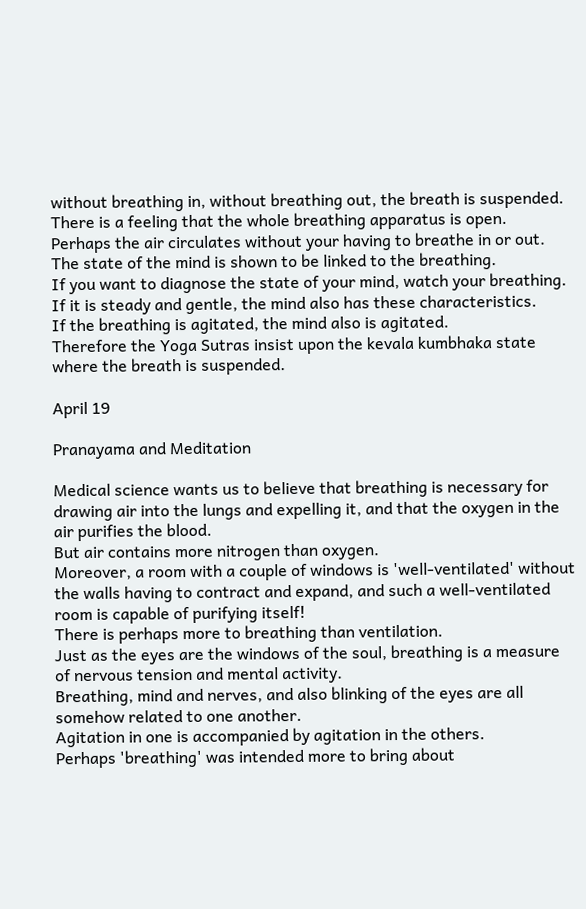without breathing in, without breathing out, the breath is suspended.
There is a feeling that the whole breathing apparatus is open.
Perhaps the air circulates without your having to breathe in or out.
The state of the mind is shown to be linked to the breathing.
If you want to diagnose the state of your mind, watch your breathing.
If it is steady and gentle, the mind also has these characteristics.
If the breathing is agitated, the mind also is agitated.
Therefore the Yoga Sutras insist upon the kevala kumbhaka state where the breath is suspended.

April 19

Pranayama and Meditation

Medical science wants us to believe that breathing is necessary for drawing air into the lungs and expelling it, and that the oxygen in the air purifies the blood.
But air contains more nitrogen than oxygen.
Moreover, a room with a couple of windows is 'well-ventilated' without the walls having to contract and expand, and such a well-ventilated room is capable of purifying itself!
There is perhaps more to breathing than ventilation.
Just as the eyes are the windows of the soul, breathing is a measure of nervous tension and mental activity.
Breathing, mind and nerves, and also blinking of the eyes are all somehow related to one another.
Agitation in one is accompanied by agitation in the others.
Perhaps 'breathing' was intended more to bring about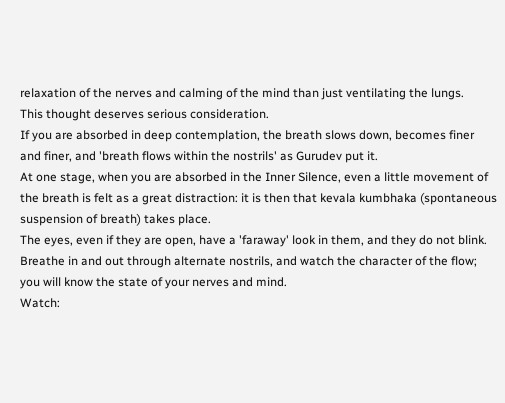relaxation of the nerves and calming of the mind than just ventilating the lungs.
This thought deserves serious consideration.
If you are absorbed in deep contemplation, the breath slows down, becomes finer and finer, and 'breath flows within the nostrils' as Gurudev put it.
At one stage, when you are absorbed in the Inner Silence, even a little movement of the breath is felt as a great distraction: it is then that kevala kumbhaka (spontaneous suspension of breath) takes place.
The eyes, even if they are open, have a 'faraway' look in them, and they do not blink.
Breathe in and out through alternate nostrils, and watch the character of the flow; you will know the state of your nerves and mind.
Watch: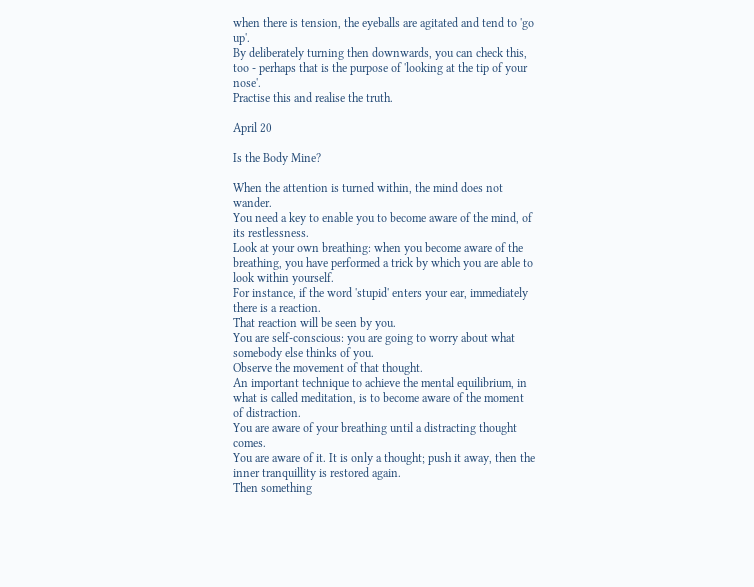when there is tension, the eyeballs are agitated and tend to 'go up'.
By deliberately turning then downwards, you can check this, too - perhaps that is the purpose of 'looking at the tip of your nose'.
Practise this and realise the truth.

April 20

Is the Body Mine?

When the attention is turned within, the mind does not wander.
You need a key to enable you to become aware of the mind, of its restlessness.
Look at your own breathing: when you become aware of the breathing, you have performed a trick by which you are able to look within yourself.
For instance, if the word 'stupid' enters your ear, immediately there is a reaction.
That reaction will be seen by you.
You are self-conscious: you are going to worry about what somebody else thinks of you.
Observe the movement of that thought.
An important technique to achieve the mental equilibrium, in what is called meditation, is to become aware of the moment of distraction.
You are aware of your breathing until a distracting thought comes.
You are aware of it. It is only a thought; push it away, then the inner tranquillity is restored again.
Then something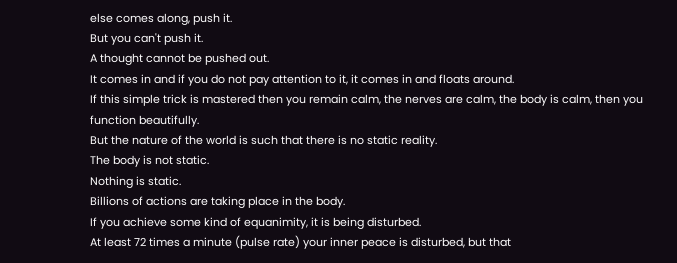else comes along, push it.
But you can't push it.
A thought cannot be pushed out.
It comes in and if you do not pay attention to it, it comes in and floats around.
If this simple trick is mastered then you remain calm, the nerves are calm, the body is calm, then you function beautifully.
But the nature of the world is such that there is no static reality.
The body is not static.
Nothing is static.
Billions of actions are taking place in the body.
If you achieve some kind of equanimity, it is being disturbed.
At least 72 times a minute (pulse rate) your inner peace is disturbed, but that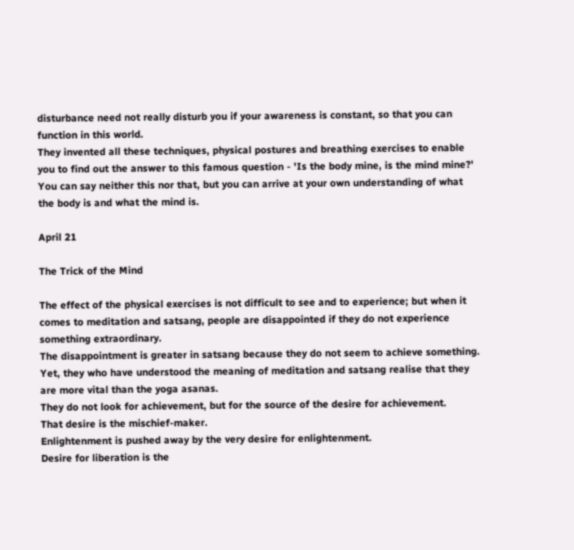disturbance need not really disturb you if your awareness is constant, so that you can function in this world.
They invented all these techniques, physical postures and breathing exercises to enable you to find out the answer to this famous question - 'Is the body mine, is the mind mine?'
You can say neither this nor that, but you can arrive at your own understanding of what the body is and what the mind is.

April 21

The Trick of the Mind

The effect of the physical exercises is not difficult to see and to experience; but when it comes to meditation and satsang, people are disappointed if they do not experience something extraordinary.
The disappointment is greater in satsang because they do not seem to achieve something.
Yet, they who have understood the meaning of meditation and satsang realise that they are more vital than the yoga asanas.
They do not look for achievement, but for the source of the desire for achievement.
That desire is the mischief-maker.
Enlightenment is pushed away by the very desire for enlightenment.
Desire for liberation is the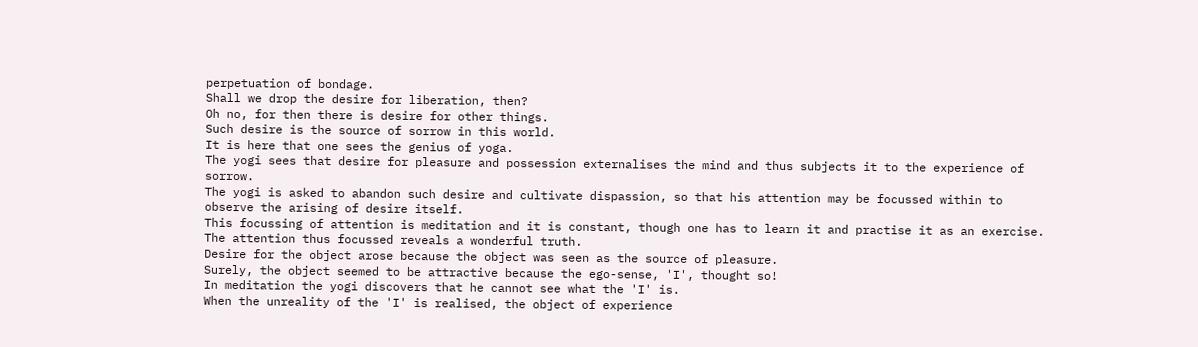perpetuation of bondage.
Shall we drop the desire for liberation, then?
Oh no, for then there is desire for other things.
Such desire is the source of sorrow in this world.
It is here that one sees the genius of yoga.
The yogi sees that desire for pleasure and possession externalises the mind and thus subjects it to the experience of sorrow.
The yogi is asked to abandon such desire and cultivate dispassion, so that his attention may be focussed within to observe the arising of desire itself.
This focussing of attention is meditation and it is constant, though one has to learn it and practise it as an exercise.
The attention thus focussed reveals a wonderful truth.
Desire for the object arose because the object was seen as the source of pleasure.
Surely, the object seemed to be attractive because the ego-sense, 'I', thought so!
In meditation the yogi discovers that he cannot see what the 'I' is.
When the unreality of the 'I' is realised, the object of experience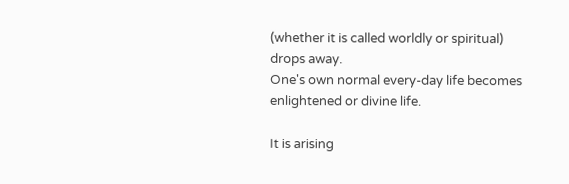(whether it is called worldly or spiritual) drops away.
One's own normal every-day life becomes enlightened or divine life.

It is arising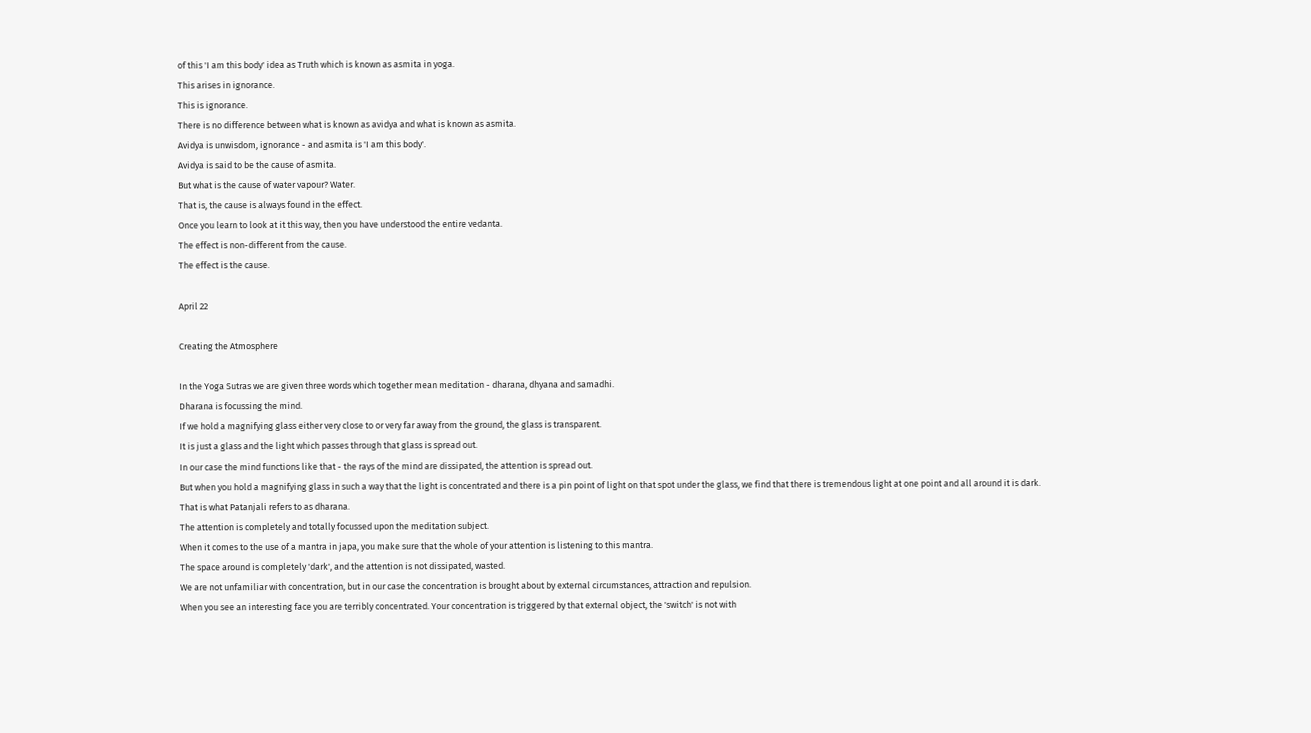of this 'I am this body' idea as Truth which is known as asmita in yoga.
This arises in ignorance.
This is ignorance.
There is no difference between what is known as avidya and what is known as asmita.
Avidya is unwisdom, ignorance - and asmita is 'I am this body'.
Avidya is said to be the cause of asmita.
But what is the cause of water vapour? Water.
That is, the cause is always found in the effect.
Once you learn to look at it this way, then you have understood the entire vedanta.
The effect is non-different from the cause.
The effect is the cause.

April 22

Creating the Atmosphere

In the Yoga Sutras we are given three words which together mean meditation - dharana, dhyana and samadhi.
Dharana is focussing the mind.
If we hold a magnifying glass either very close to or very far away from the ground, the glass is transparent.
It is just a glass and the light which passes through that glass is spread out.
In our case the mind functions like that - the rays of the mind are dissipated, the attention is spread out.
But when you hold a magnifying glass in such a way that the light is concentrated and there is a pin point of light on that spot under the glass, we find that there is tremendous light at one point and all around it is dark.
That is what Patanjali refers to as dharana.
The attention is completely and totally focussed upon the meditation subject.
When it comes to the use of a mantra in japa, you make sure that the whole of your attention is listening to this mantra.
The space around is completely 'dark', and the attention is not dissipated, wasted.
We are not unfamiliar with concentration, but in our case the concentration is brought about by external circumstances, attraction and repulsion.
When you see an interesting face you are terribly concentrated. Your concentration is triggered by that external object, the 'switch' is not with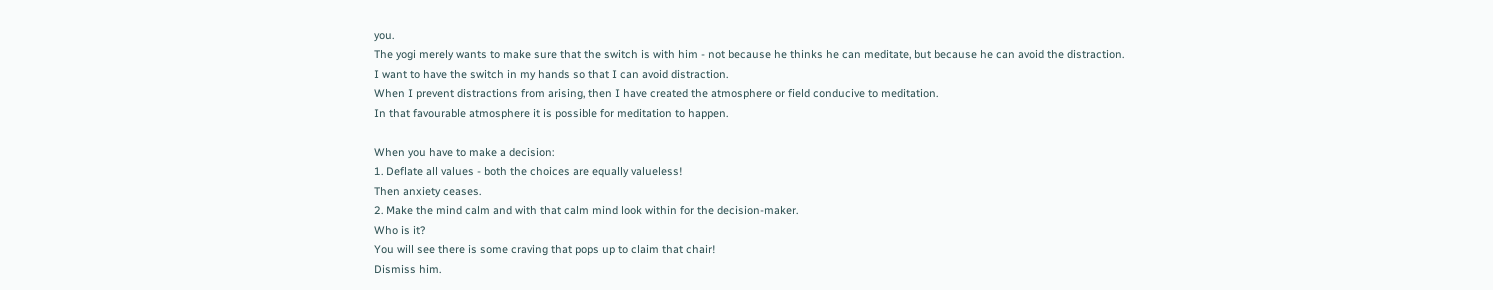you.
The yogi merely wants to make sure that the switch is with him - not because he thinks he can meditate, but because he can avoid the distraction.
I want to have the switch in my hands so that I can avoid distraction.
When I prevent distractions from arising, then I have created the atmosphere or field conducive to meditation.
In that favourable atmosphere it is possible for meditation to happen.

When you have to make a decision:
1. Deflate all values - both the choices are equally valueless!
Then anxiety ceases.
2. Make the mind calm and with that calm mind look within for the decision-maker.
Who is it?
You will see there is some craving that pops up to claim that chair!
Dismiss him.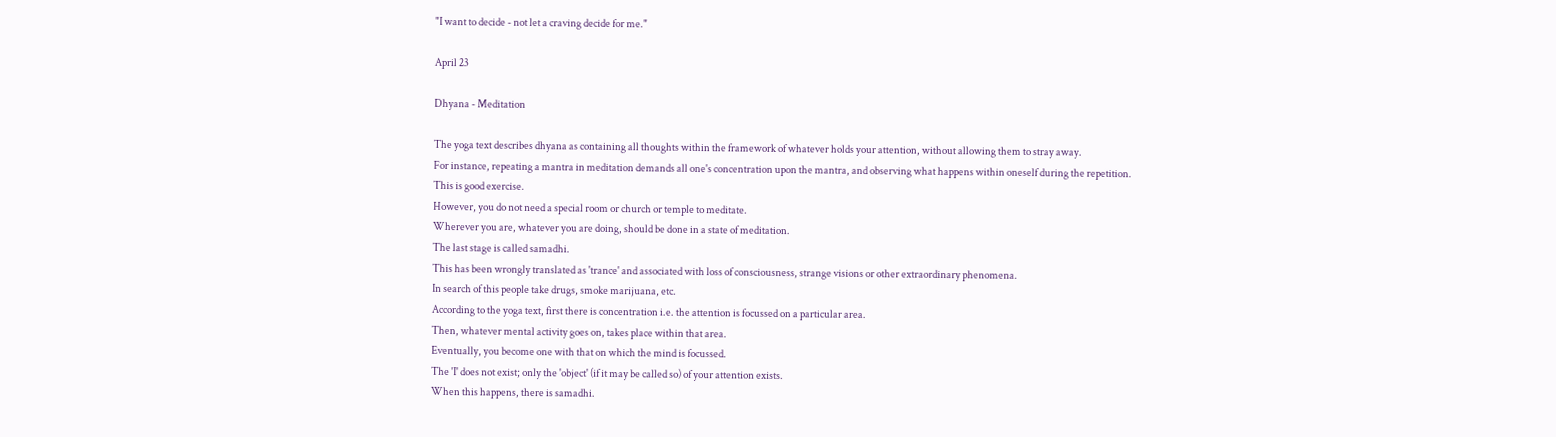"I want to decide - not let a craving decide for me."

April 23

Dhyana - Meditation

The yoga text describes dhyana as containing all thoughts within the framework of whatever holds your attention, without allowing them to stray away.
For instance, repeating a mantra in meditation demands all one's concentration upon the mantra, and observing what happens within oneself during the repetition.
This is good exercise.
However, you do not need a special room or church or temple to meditate.
Wherever you are, whatever you are doing, should be done in a state of meditation.
The last stage is called samadhi.
This has been wrongly translated as 'trance' and associated with loss of consciousness, strange visions or other extraordinary phenomena.
In search of this people take drugs, smoke marijuana, etc.
According to the yoga text, first there is concentration i.e. the attention is focussed on a particular area.
Then, whatever mental activity goes on, takes place within that area.
Eventually, you become one with that on which the mind is focussed.
The 'I' does not exist; only the 'object' (if it may be called so) of your attention exists.
When this happens, there is samadhi.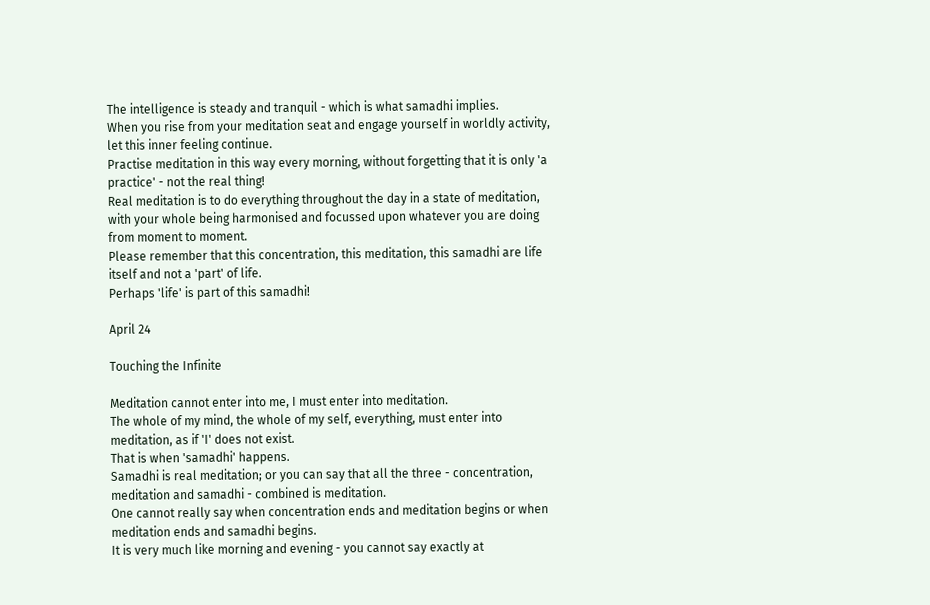The intelligence is steady and tranquil - which is what samadhi implies.
When you rise from your meditation seat and engage yourself in worldly activity, let this inner feeling continue.
Practise meditation in this way every morning, without forgetting that it is only 'a practice' - not the real thing!
Real meditation is to do everything throughout the day in a state of meditation, with your whole being harmonised and focussed upon whatever you are doing from moment to moment.
Please remember that this concentration, this meditation, this samadhi are life itself and not a 'part' of life.
Perhaps 'life' is part of this samadhi!

April 24

Touching the Infinite

Meditation cannot enter into me, I must enter into meditation.
The whole of my mind, the whole of my self, everything, must enter into meditation, as if 'I' does not exist.
That is when 'samadhi' happens.
Samadhi is real meditation; or you can say that all the three - concentration, meditation and samadhi - combined is meditation.
One cannot really say when concentration ends and meditation begins or when meditation ends and samadhi begins.
It is very much like morning and evening - you cannot say exactly at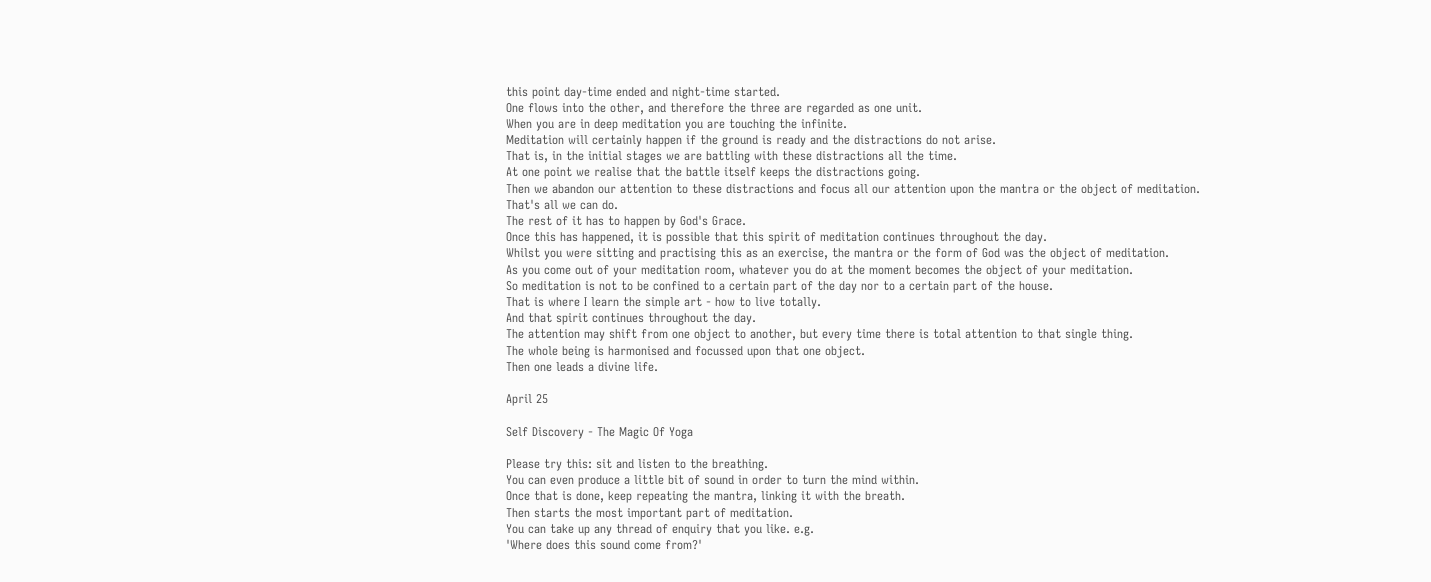this point day-time ended and night-time started.
One flows into the other, and therefore the three are regarded as one unit.
When you are in deep meditation you are touching the infinite.
Meditation will certainly happen if the ground is ready and the distractions do not arise.
That is, in the initial stages we are battling with these distractions all the time.
At one point we realise that the battle itself keeps the distractions going.
Then we abandon our attention to these distractions and focus all our attention upon the mantra or the object of meditation.
That's all we can do.
The rest of it has to happen by God's Grace.
Once this has happened, it is possible that this spirit of meditation continues throughout the day.
Whilst you were sitting and practising this as an exercise, the mantra or the form of God was the object of meditation.
As you come out of your meditation room, whatever you do at the moment becomes the object of your meditation.
So meditation is not to be confined to a certain part of the day nor to a certain part of the house.
That is where I learn the simple art - how to live totally.
And that spirit continues throughout the day.
The attention may shift from one object to another, but every time there is total attention to that single thing.
The whole being is harmonised and focussed upon that one object.
Then one leads a divine life.

April 25

Self Discovery - The Magic Of Yoga

Please try this: sit and listen to the breathing.
You can even produce a little bit of sound in order to turn the mind within.
Once that is done, keep repeating the mantra, linking it with the breath.
Then starts the most important part of meditation.
You can take up any thread of enquiry that you like. e.g.
'Where does this sound come from?'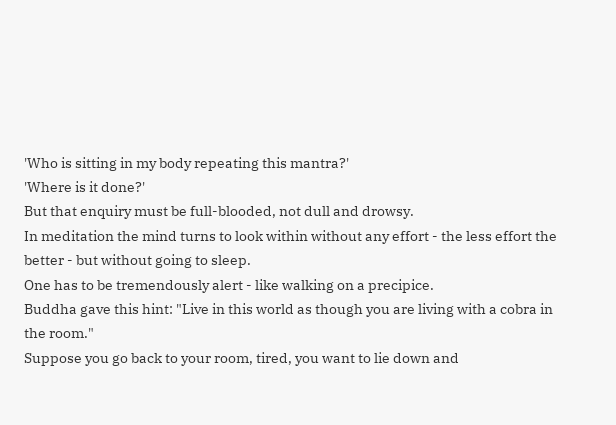'Who is sitting in my body repeating this mantra?'
'Where is it done?'
But that enquiry must be full-blooded, not dull and drowsy.
In meditation the mind turns to look within without any effort - the less effort the better - but without going to sleep.
One has to be tremendously alert - like walking on a precipice.
Buddha gave this hint: "Live in this world as though you are living with a cobra in the room."
Suppose you go back to your room, tired, you want to lie down and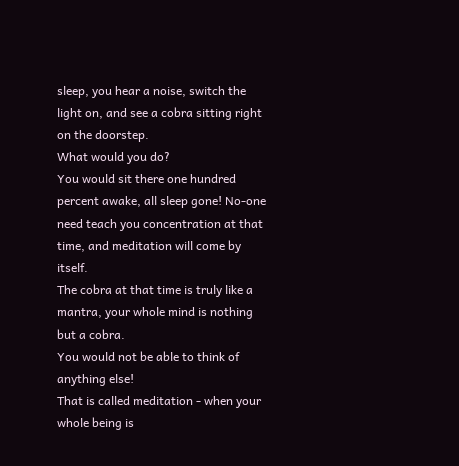sleep, you hear a noise, switch the light on, and see a cobra sitting right on the doorstep.
What would you do?
You would sit there one hundred percent awake, all sleep gone! No-one need teach you concentration at that time, and meditation will come by itself.
The cobra at that time is truly like a mantra, your whole mind is nothing but a cobra.
You would not be able to think of anything else!
That is called meditation - when your whole being is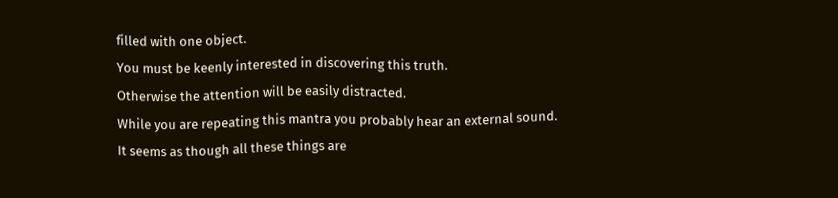filled with one object.
You must be keenly interested in discovering this truth.
Otherwise the attention will be easily distracted.
While you are repeating this mantra you probably hear an external sound.
It seems as though all these things are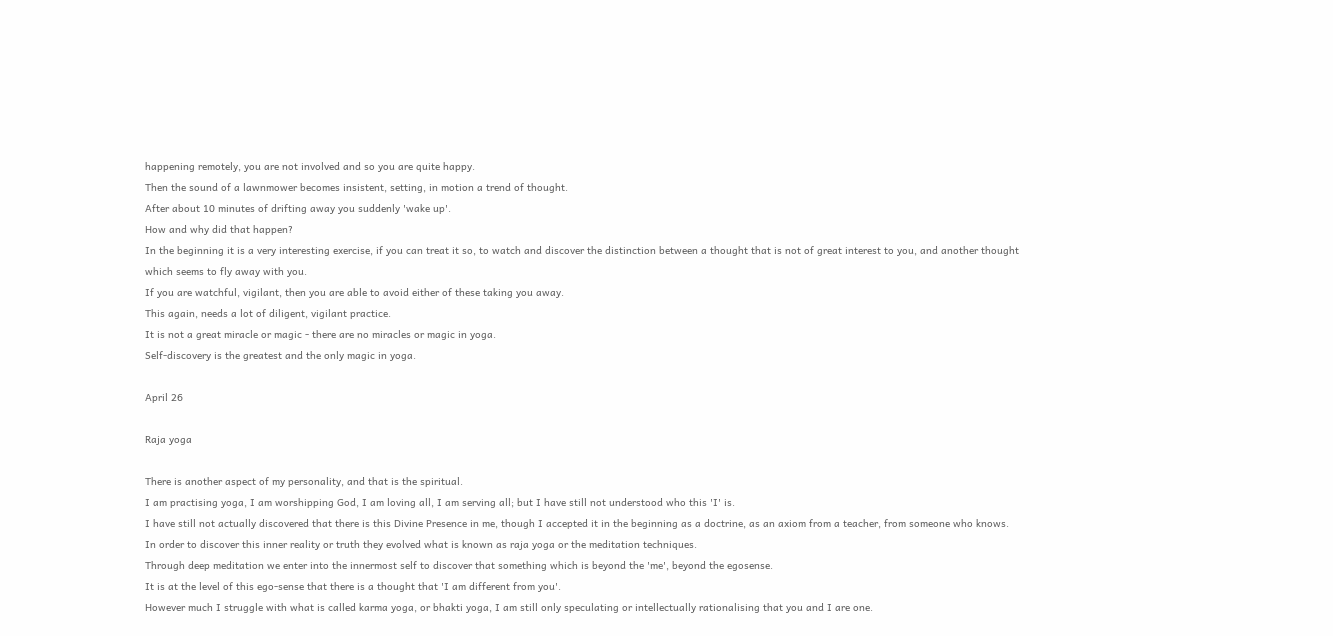happening remotely, you are not involved and so you are quite happy.
Then the sound of a lawnmower becomes insistent, setting, in motion a trend of thought.
After about 10 minutes of drifting away you suddenly 'wake up'.
How and why did that happen?
In the beginning it is a very interesting exercise, if you can treat it so, to watch and discover the distinction between a thought that is not of great interest to you, and another thought which seems to fly away with you.
If you are watchful, vigilant, then you are able to avoid either of these taking you away.
This again, needs a lot of diligent, vigilant practice.
It is not a great miracle or magic - there are no miracles or magic in yoga.
Self-discovery is the greatest and the only magic in yoga.

April 26

Raja yoga

There is another aspect of my personality, and that is the spiritual.
I am practising yoga, I am worshipping God, I am loving all, I am serving all; but I have still not understood who this 'I' is.
I have still not actually discovered that there is this Divine Presence in me, though I accepted it in the beginning as a doctrine, as an axiom from a teacher, from someone who knows.
In order to discover this inner reality or truth they evolved what is known as raja yoga or the meditation techniques.
Through deep meditation we enter into the innermost self to discover that something which is beyond the 'me', beyond the egosense.
It is at the level of this ego-sense that there is a thought that 'I am different from you'.
However much I struggle with what is called karma yoga, or bhakti yoga, I am still only speculating or intellectually rationalising that you and I are one.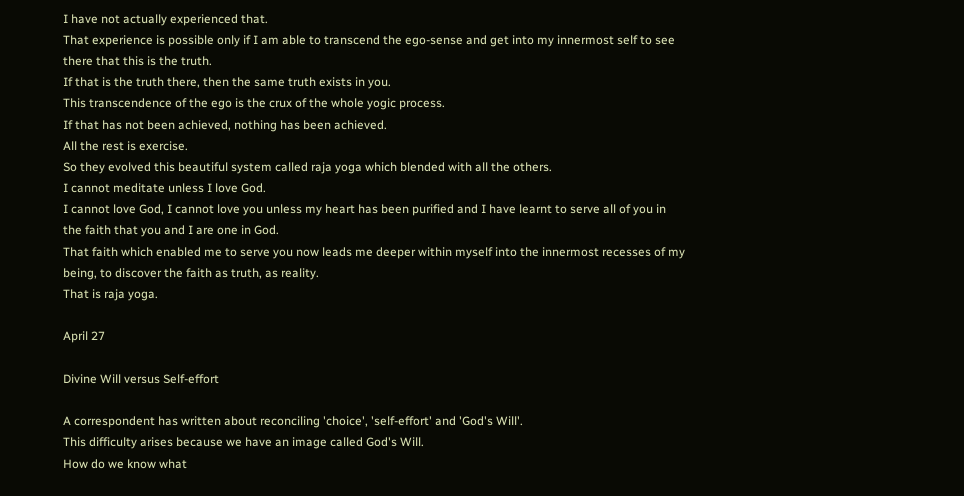I have not actually experienced that.
That experience is possible only if I am able to transcend the ego-sense and get into my innermost self to see there that this is the truth.
If that is the truth there, then the same truth exists in you.
This transcendence of the ego is the crux of the whole yogic process.
If that has not been achieved, nothing has been achieved.
All the rest is exercise.
So they evolved this beautiful system called raja yoga which blended with all the others.
I cannot meditate unless I love God.
I cannot love God, I cannot love you unless my heart has been purified and I have learnt to serve all of you in the faith that you and I are one in God.
That faith which enabled me to serve you now leads me deeper within myself into the innermost recesses of my being, to discover the faith as truth, as reality.
That is raja yoga.

April 27

Divine Will versus Self-effort

A correspondent has written about reconciling 'choice', 'self-effort' and 'God's Will'.
This difficulty arises because we have an image called God's Will.
How do we know what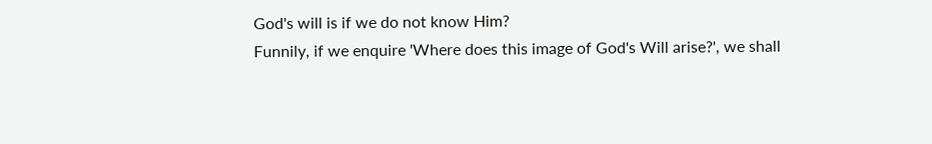God's will is if we do not know Him?
Funnily, if we enquire 'Where does this image of God's Will arise?', we shall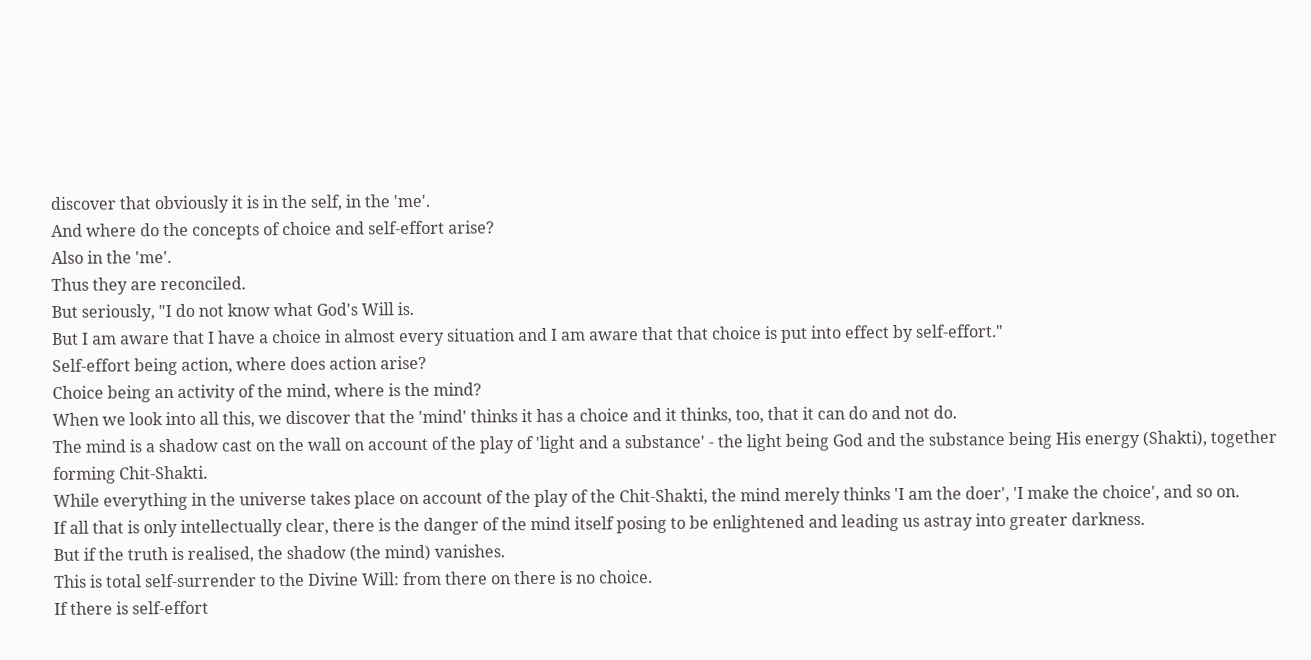discover that obviously it is in the self, in the 'me'.
And where do the concepts of choice and self-effort arise?
Also in the 'me'.
Thus they are reconciled.
But seriously, "I do not know what God's Will is.
But I am aware that I have a choice in almost every situation and I am aware that that choice is put into effect by self-effort."
Self-effort being action, where does action arise?
Choice being an activity of the mind, where is the mind?
When we look into all this, we discover that the 'mind' thinks it has a choice and it thinks, too, that it can do and not do.
The mind is a shadow cast on the wall on account of the play of 'light and a substance' - the light being God and the substance being His energy (Shakti), together forming Chit-Shakti.
While everything in the universe takes place on account of the play of the Chit-Shakti, the mind merely thinks 'I am the doer', 'I make the choice', and so on.
If all that is only intellectually clear, there is the danger of the mind itself posing to be enlightened and leading us astray into greater darkness.
But if the truth is realised, the shadow (the mind) vanishes.
This is total self-surrender to the Divine Will: from there on there is no choice.
If there is self-effort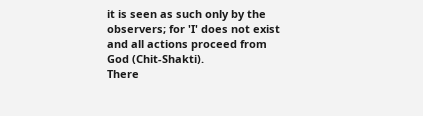it is seen as such only by the observers; for 'I' does not exist and all actions proceed from God (Chit-Shakti).
There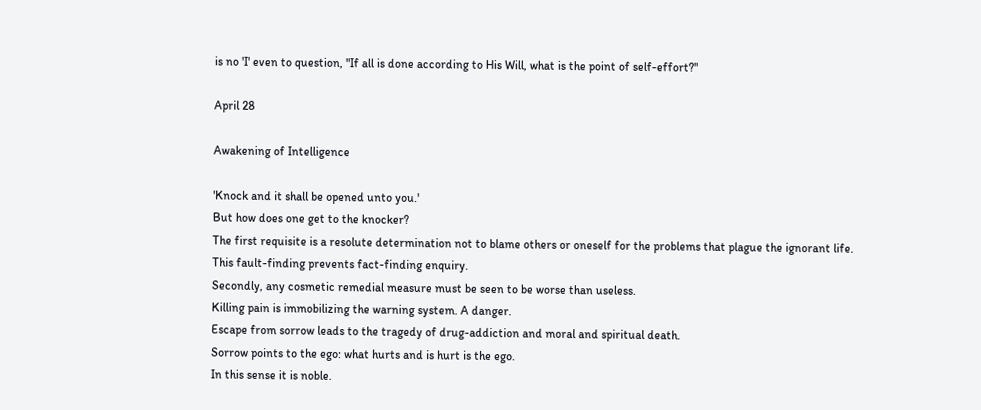is no 'I' even to question, "If all is done according to His Will, what is the point of self-effort?"

April 28

Awakening of Intelligence

'Knock and it shall be opened unto you.'
But how does one get to the knocker?
The first requisite is a resolute determination not to blame others or oneself for the problems that plague the ignorant life.
This fault-finding prevents fact-finding enquiry.
Secondly, any cosmetic remedial measure must be seen to be worse than useless.
Killing pain is immobilizing the warning system. A danger.
Escape from sorrow leads to the tragedy of drug-addiction and moral and spiritual death.
Sorrow points to the ego: what hurts and is hurt is the ego.
In this sense it is noble.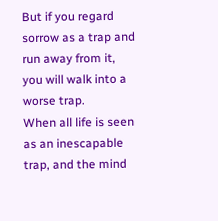But if you regard sorrow as a trap and run away from it, you will walk into a worse trap.
When all life is seen as an inescapable trap, and the mind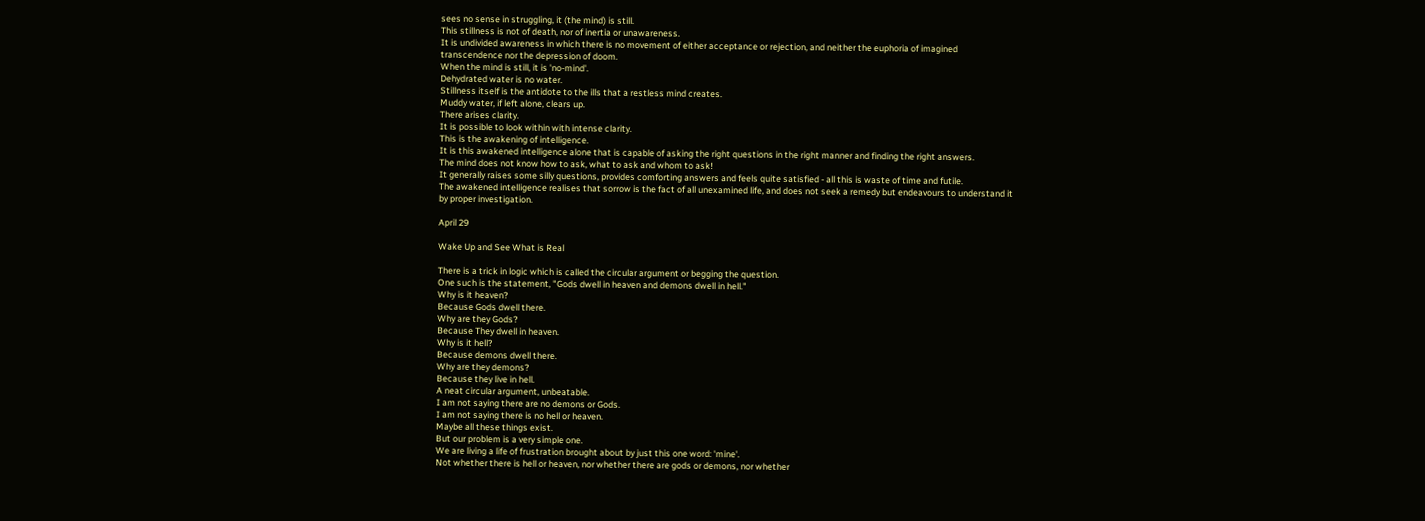sees no sense in struggling, it (the mind) is still.
This stillness is not of death, nor of inertia or unawareness.
It is undivided awareness in which there is no movement of either acceptance or rejection, and neither the euphoria of imagined transcendence nor the depression of doom.
When the mind is still, it is 'no-mind'.
Dehydrated water is no water.
Stillness itself is the antidote to the ills that a restless mind creates.
Muddy water, if left alone, clears up.
There arises clarity.
It is possible to look within with intense clarity.
This is the awakening of intelligence.
It is this awakened intelligence alone that is capable of asking the right questions in the right manner and finding the right answers.
The mind does not know how to ask, what to ask and whom to ask!
It generally raises some silly questions, provides comforting answers and feels quite satisfied - all this is waste of time and futile.
The awakened intelligence realises that sorrow is the fact of all unexamined life, and does not seek a remedy but endeavours to understand it by proper investigation.

April 29

Wake Up and See What is Real

There is a trick in logic which is called the circular argument or begging the question.
One such is the statement, "Gods dwell in heaven and demons dwell in hell."
Why is it heaven?
Because Gods dwell there.
Why are they Gods?
Because They dwell in heaven.
Why is it hell?
Because demons dwell there.
Why are they demons?
Because they live in hell.
A neat circular argument, unbeatable.
I am not saying there are no demons or Gods.
I am not saying there is no hell or heaven.
Maybe all these things exist.
But our problem is a very simple one.
We are living a life of frustration brought about by just this one word: 'mine'.
Not whether there is hell or heaven, nor whether there are gods or demons, nor whether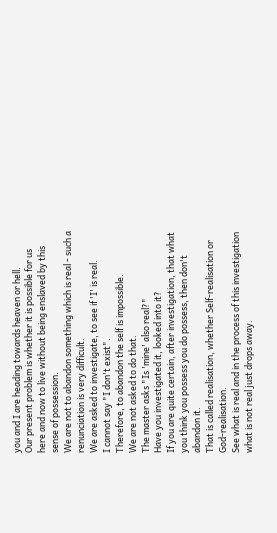you and I are heading towards heaven or hell.
Our present problem is whether it is possible for us here and now to live without being enslaved by this sense of possession.
We are not to abandon something which is real - such a renunciation is very difficult.
We are asked to investigate, to see if 'I' is real.
I cannot say "I don't exist".
Therefore, to abandon the self is impossible.
We are not asked to do that.
The master asks "Is 'mine' also real?"
Have you investigated it, looked into it?
If you are quite certain, after investigation, that what you think you possess you do possess, then don't abandon it.
That is called realisation, whether Self-realisation or God-realisation.
See what is real and in the process of this investigation what is not real just drops away.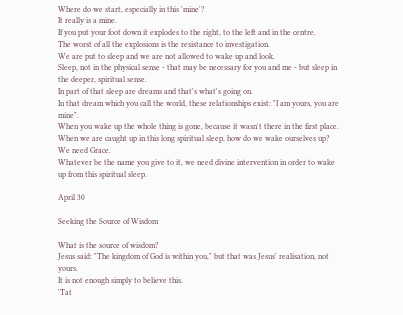Where do we start, especially in this 'mine'?
It really is a mine.
If you put your foot down it explodes to the right, to the left and in the centre.
The worst of all the explosions is the resistance to investigation.
We are put to sleep and we are not allowed to wake up and look.
Sleep, not in the physical sense - that may be necessary for you and me - but sleep in the deeper, spiritual sense.
In part of that sleep are dreams and that's what's going on.
In that dream which you call the world, these relationships exist: "I am yours, you are mine".
When you wake up the whole thing is gone, because it wasn't there in the first place.
When we are caught up in this long spiritual sleep, how do we wake ourselves up?
We need Grace.
Whatever be the name you give to it, we need divine intervention in order to wake up from this spiritual sleep.

April 30

Seeking the Source of Wisdom

What is the source of wisdom?
Jesus said: "The kingdom of God is within you," but that was Jesus' realisation, not yours.
It is not enough simply to believe this.
'Tat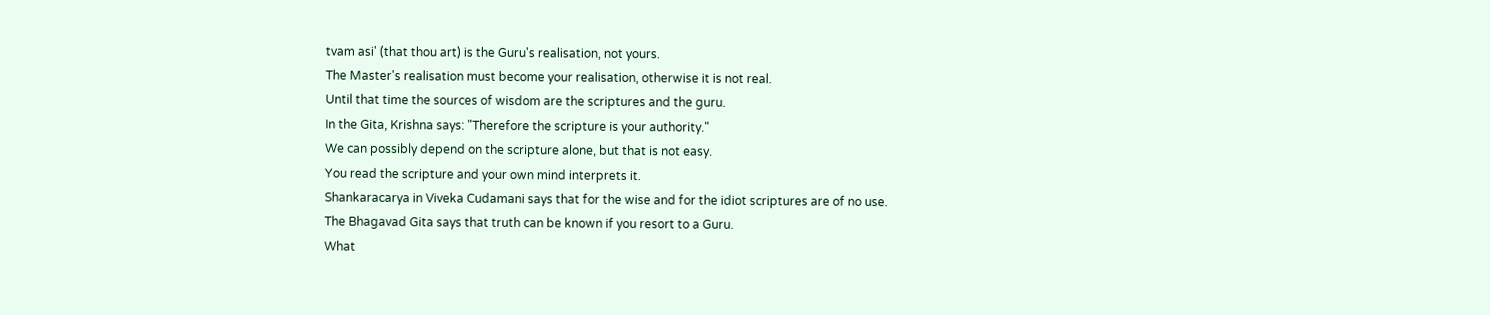tvam asi' (that thou art) is the Guru's realisation, not yours.
The Master's realisation must become your realisation, otherwise it is not real.
Until that time the sources of wisdom are the scriptures and the guru.
In the Gita, Krishna says: "Therefore the scripture is your authority."
We can possibly depend on the scripture alone, but that is not easy.
You read the scripture and your own mind interprets it.
Shankaracarya in Viveka Cudamani says that for the wise and for the idiot scriptures are of no use.
The Bhagavad Gita says that truth can be known if you resort to a Guru.
What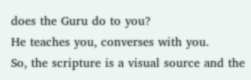does the Guru do to you?
He teaches you, converses with you.
So, the scripture is a visual source and the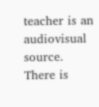teacher is an audiovisual source.
There is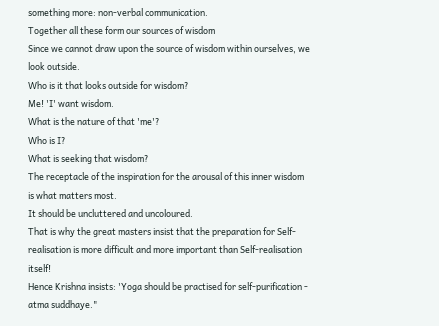something more: non-verbal communication.
Together all these form our sources of wisdom
Since we cannot draw upon the source of wisdom within ourselves, we look outside.
Who is it that looks outside for wisdom?
Me! 'I' want wisdom.
What is the nature of that 'me'?
Who is I?
What is seeking that wisdom?
The receptacle of the inspiration for the arousal of this inner wisdom is what matters most.
It should be uncluttered and uncoloured.
That is why the great masters insist that the preparation for Self-realisation is more difficult and more important than Self-realisation itself!
Hence Krishna insists: 'Yoga should be practised for self-purification - atma suddhaye."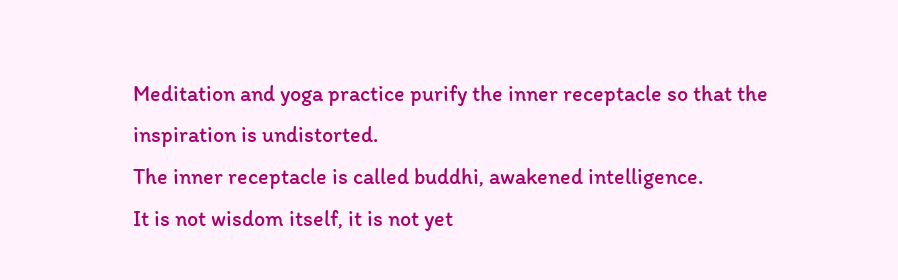Meditation and yoga practice purify the inner receptacle so that the inspiration is undistorted.
The inner receptacle is called buddhi, awakened intelligence.
It is not wisdom itself, it is not yet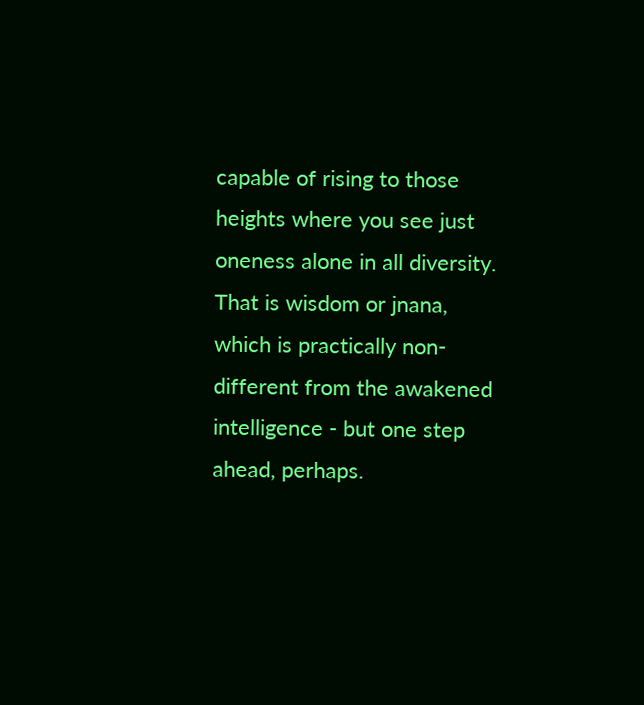capable of rising to those heights where you see just oneness alone in all diversity.
That is wisdom or jnana, which is practically non-different from the awakened intelligence - but one step ahead, perhaps.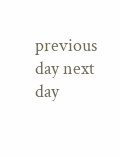previous day next day